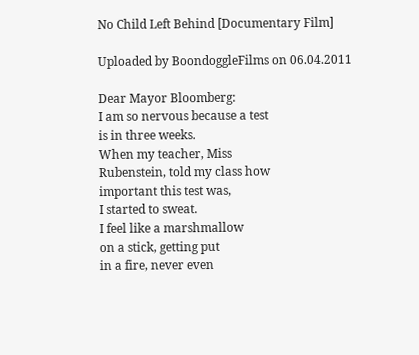No Child Left Behind [Documentary Film]

Uploaded by BoondoggleFilms on 06.04.2011

Dear Mayor Bloomberg:
I am so nervous because a test
is in three weeks.
When my teacher, Miss
Rubenstein, told my class how
important this test was,
I started to sweat.
I feel like a marshmallow
on a stick, getting put
in a fire, never even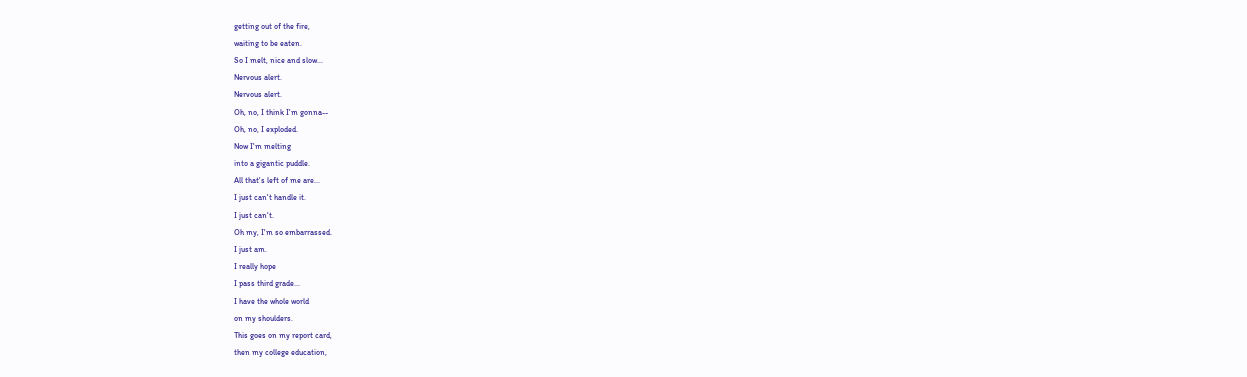getting out of the fire,
waiting to be eaten.
So I melt, nice and slow...
Nervous alert.
Nervous alert.
Oh, no, I think I'm gonna--
Oh, no, I exploded.
Now I'm melting
into a gigantic puddle.
All that's left of me are...
I just can't handle it.
I just can't.
Oh my, I'm so embarrassed.
I just am.
I really hope
I pass third grade...
I have the whole world
on my shoulders.
This goes on my report card,
then my college education,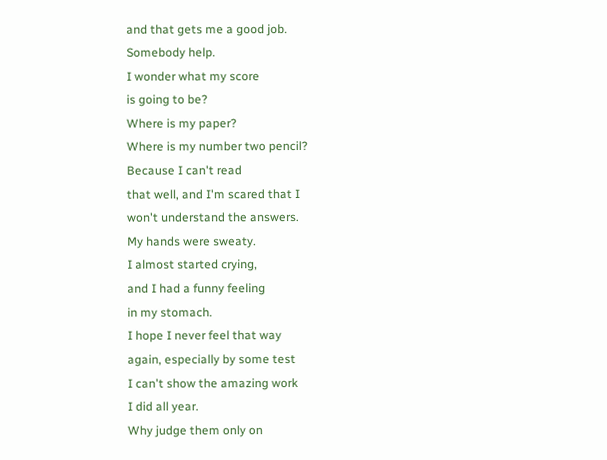and that gets me a good job.
Somebody help.
I wonder what my score
is going to be?
Where is my paper?
Where is my number two pencil?
Because I can't read
that well, and I'm scared that I
won't understand the answers.
My hands were sweaty.
I almost started crying,
and I had a funny feeling
in my stomach.
I hope I never feel that way
again, especially by some test
I can't show the amazing work
I did all year.
Why judge them only on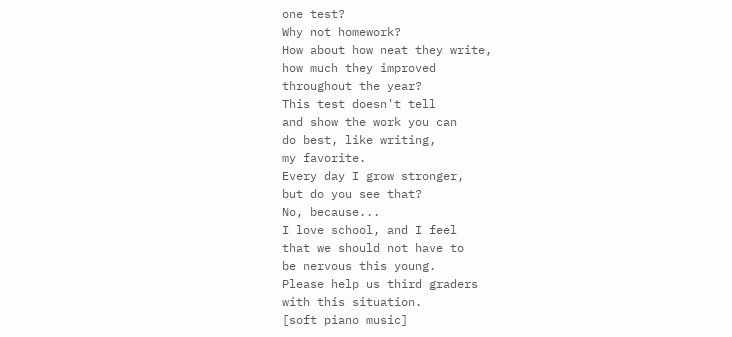one test?
Why not homework?
How about how neat they write,
how much they improved
throughout the year?
This test doesn't tell
and show the work you can
do best, like writing,
my favorite.
Every day I grow stronger,
but do you see that?
No, because...
I love school, and I feel
that we should not have to
be nervous this young.
Please help us third graders
with this situation.
[soft piano music]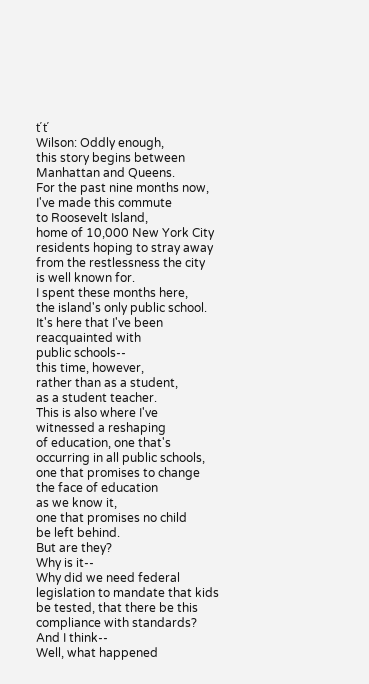ť ť
Wilson: Oddly enough,
this story begins between
Manhattan and Queens.
For the past nine months now,
I've made this commute
to Roosevelt Island,
home of 10,000 New York City
residents hoping to stray away
from the restlessness the city
is well known for.
I spent these months here,
the island's only public school.
It's here that I've been
reacquainted with
public schools--
this time, however,
rather than as a student,
as a student teacher.
This is also where I've
witnessed a reshaping
of education, one that's
occurring in all public schools,
one that promises to change
the face of education
as we know it,
one that promises no child
be left behind.
But are they?
Why is it--
Why did we need federal
legislation to mandate that kids
be tested, that there be this
compliance with standards?
And I think--
Well, what happened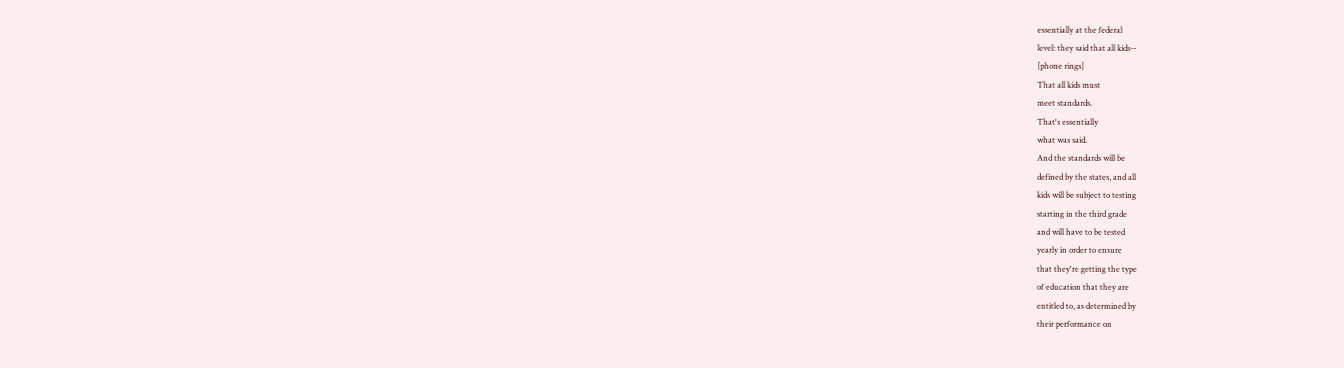essentially at the federal
level: they said that all kids--
[phone rings]
That all kids must
meet standards.
That's essentially
what was said.
And the standards will be
defined by the states, and all
kids will be subject to testing
starting in the third grade
and will have to be tested
yearly in order to ensure
that they're getting the type
of education that they are
entitled to, as determined by
their performance on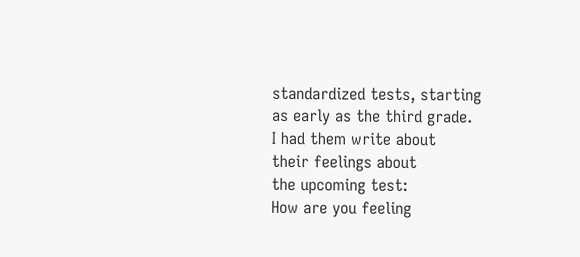standardized tests, starting
as early as the third grade.
I had them write about
their feelings about
the upcoming test:
How are you feeling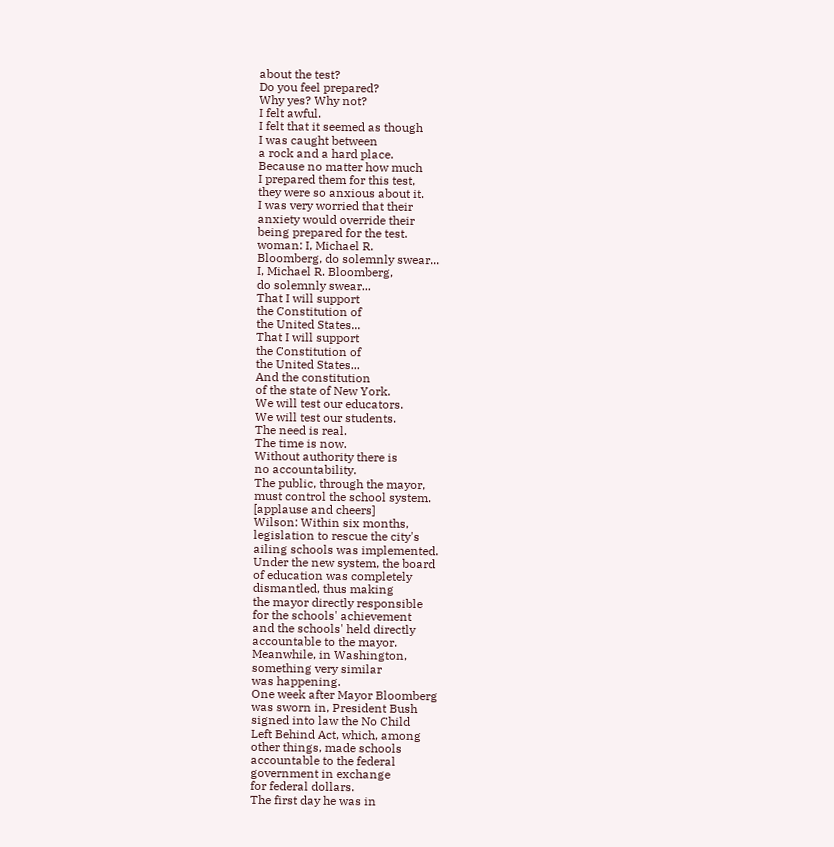about the test?
Do you feel prepared?
Why yes? Why not?
I felt awful.
I felt that it seemed as though
I was caught between
a rock and a hard place.
Because no matter how much
I prepared them for this test,
they were so anxious about it.
I was very worried that their
anxiety would override their
being prepared for the test.
woman: I, Michael R.
Bloomberg, do solemnly swear...
I, Michael R. Bloomberg,
do solemnly swear...
That I will support
the Constitution of
the United States...
That I will support
the Constitution of
the United States...
And the constitution
of the state of New York.
We will test our educators.
We will test our students.
The need is real.
The time is now.
Without authority there is
no accountability.
The public, through the mayor,
must control the school system.
[applause and cheers]
Wilson: Within six months,
legislation to rescue the city's
ailing schools was implemented.
Under the new system, the board
of education was completely
dismantled, thus making
the mayor directly responsible
for the schools' achievement
and the schools' held directly
accountable to the mayor.
Meanwhile, in Washington,
something very similar
was happening.
One week after Mayor Bloomberg
was sworn in, President Bush
signed into law the No Child
Left Behind Act, which, among
other things, made schools
accountable to the federal
government in exchange
for federal dollars.
The first day he was in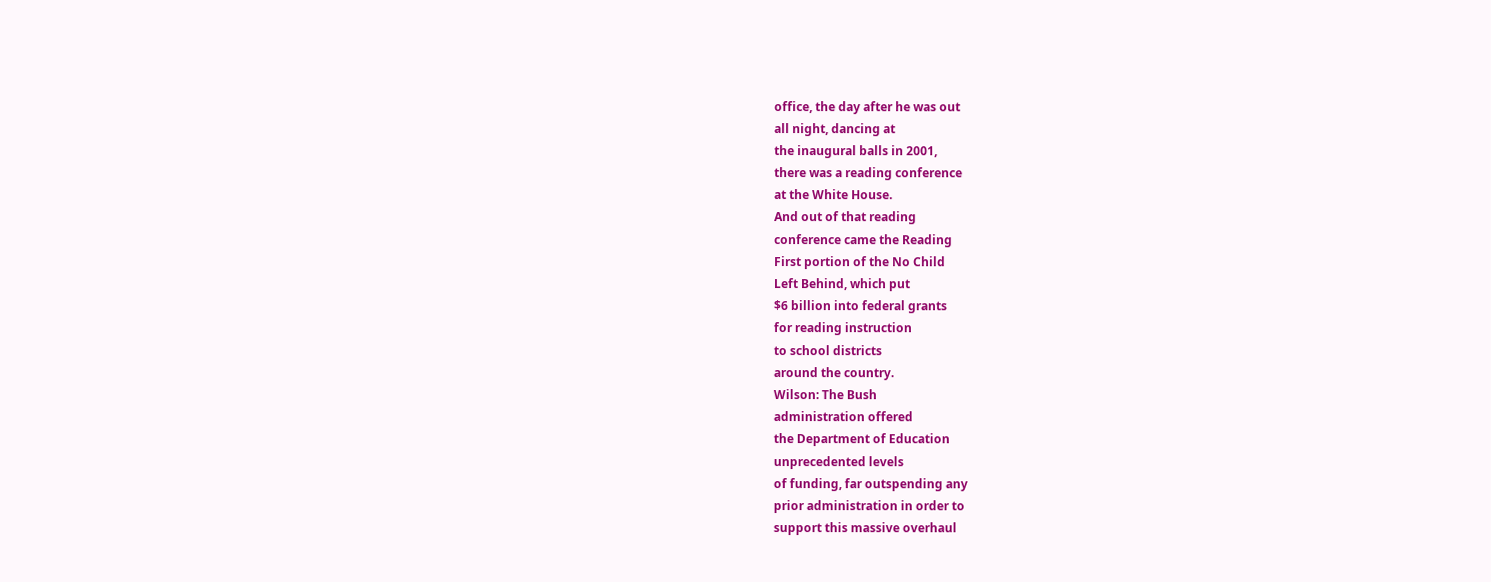office, the day after he was out
all night, dancing at
the inaugural balls in 2001,
there was a reading conference
at the White House.
And out of that reading
conference came the Reading
First portion of the No Child
Left Behind, which put
$6 billion into federal grants
for reading instruction
to school districts
around the country.
Wilson: The Bush
administration offered
the Department of Education
unprecedented levels
of funding, far outspending any
prior administration in order to
support this massive overhaul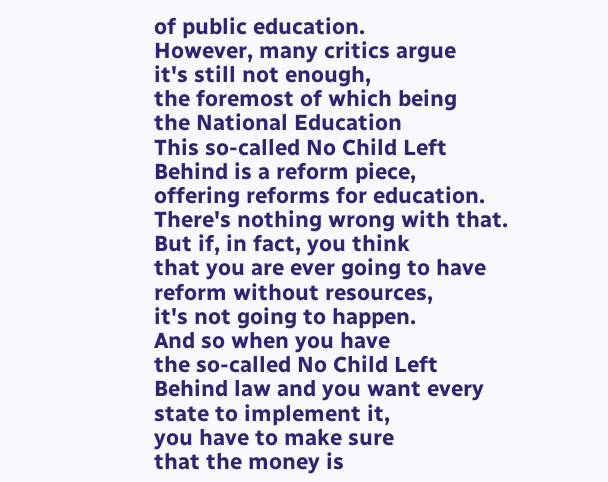of public education.
However, many critics argue
it's still not enough,
the foremost of which being
the National Education
This so-called No Child Left
Behind is a reform piece,
offering reforms for education.
There's nothing wrong with that.
But if, in fact, you think
that you are ever going to have
reform without resources,
it's not going to happen.
And so when you have
the so-called No Child Left
Behind law and you want every
state to implement it,
you have to make sure
that the money is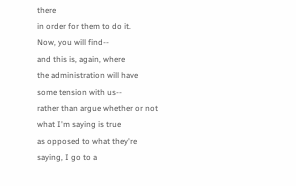there
in order for them to do it.
Now, you will find--
and this is, again, where
the administration will have
some tension with us--
rather than argue whether or not
what I'm saying is true
as opposed to what they're
saying, I go to a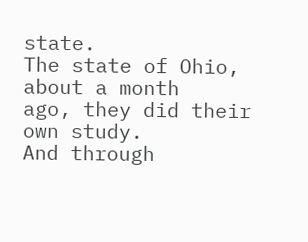state.
The state of Ohio, about a month
ago, they did their own study.
And through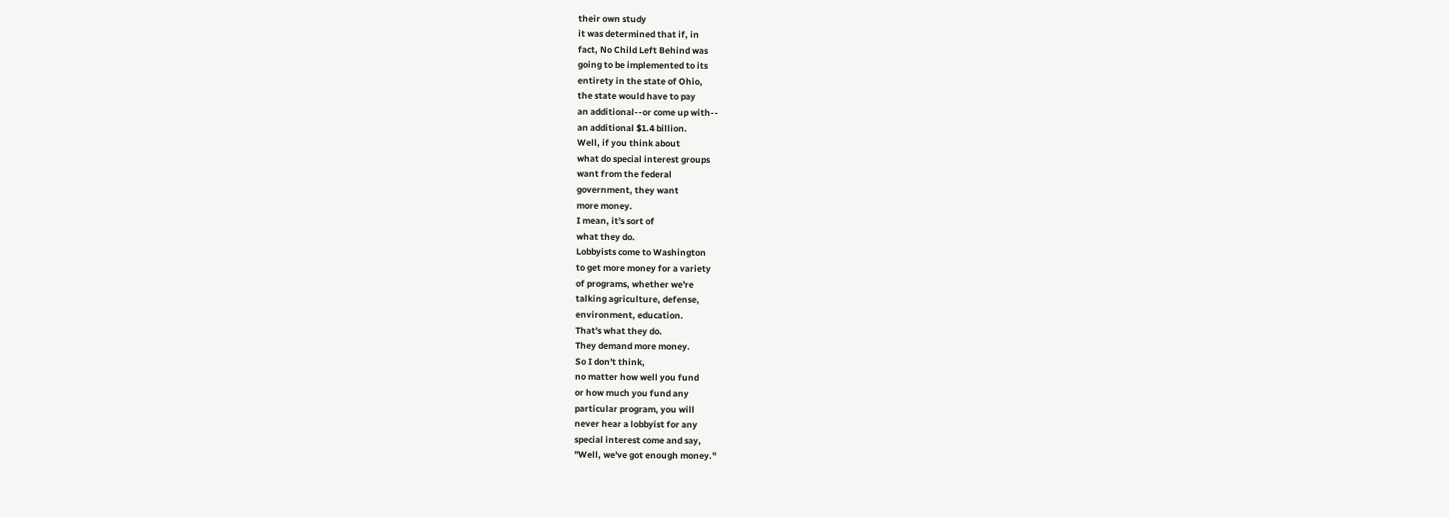their own study
it was determined that if, in
fact, No Child Left Behind was
going to be implemented to its
entirety in the state of Ohio,
the state would have to pay
an additional--or come up with--
an additional $1.4 billion.
Well, if you think about
what do special interest groups
want from the federal
government, they want
more money.
I mean, it's sort of
what they do.
Lobbyists come to Washington
to get more money for a variety
of programs, whether we're
talking agriculture, defense,
environment, education.
That's what they do.
They demand more money.
So I don't think,
no matter how well you fund
or how much you fund any
particular program, you will
never hear a lobbyist for any
special interest come and say,
"Well, we've got enough money."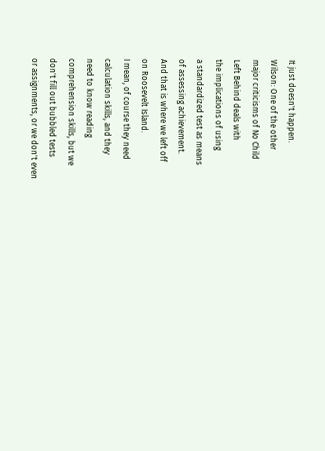It just doesn't happen.
Wilson: One of the other
major criticisms of No Child
Left Behind deals with
the implications of using
a standardized test as means
of assessing achievement.
And that is where we left off
on Roosevelt Island.
I mean, of course they need
calculation skills, and they
need to know reading
comprehension skills, but we
don't fill out bubbled tests
or assignments, or we don't even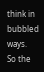think in bubbled ways.
So the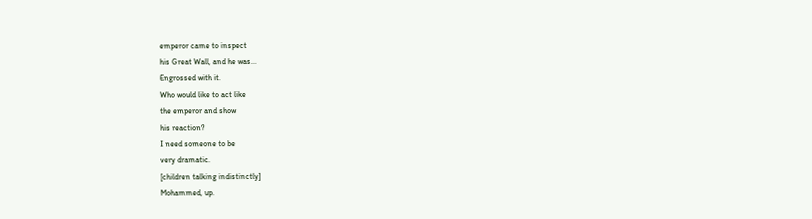emperor came to inspect
his Great Wall, and he was...
Engrossed with it.
Who would like to act like
the emperor and show
his reaction?
I need someone to be
very dramatic.
[children talking indistinctly]
Mohammed, up.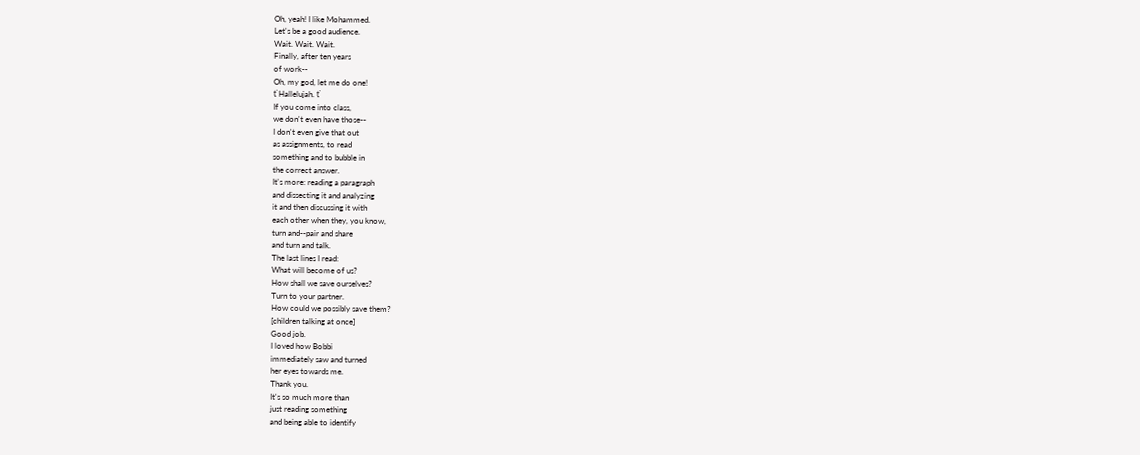Oh, yeah! I like Mohammed.
Let's be a good audience.
Wait. Wait. Wait.
Finally, after ten years
of work--
Oh, my god, let me do one!
ť Hallelujah. ť
If you come into class,
we don't even have those--
I don't even give that out
as assignments, to read
something and to bubble in
the correct answer.
It's more: reading a paragraph
and dissecting it and analyzing
it and then discussing it with
each other when they, you know,
turn and--pair and share
and turn and talk.
The last lines I read:
What will become of us?
How shall we save ourselves?
Turn to your partner.
How could we possibly save them?
[children talking at once]
Good job.
I loved how Bobbi
immediately saw and turned
her eyes towards me.
Thank you.
It's so much more than
just reading something
and being able to identify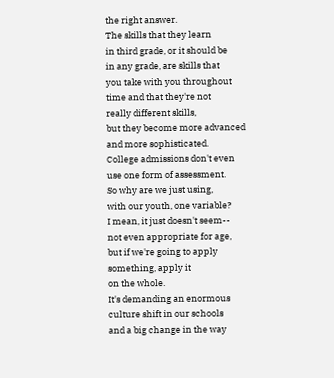the right answer.
The skills that they learn
in third grade, or it should be
in any grade, are skills that
you take with you throughout
time and that they're not
really different skills,
but they become more advanced
and more sophisticated.
College admissions don't even
use one form of assessment.
So why are we just using,
with our youth, one variable?
I mean, it just doesn't seem--
not even appropriate for age,
but if we're going to apply
something, apply it
on the whole.
It's demanding an enormous
culture shift in our schools
and a big change in the way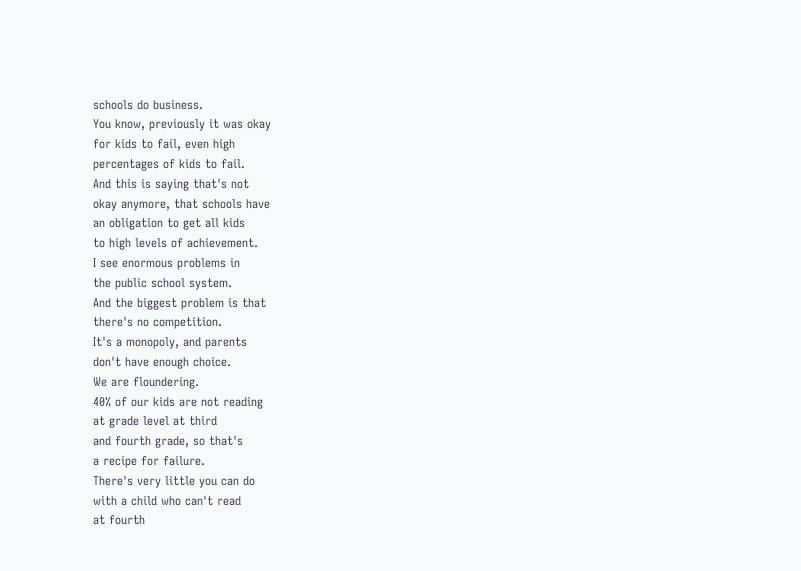schools do business.
You know, previously it was okay
for kids to fail, even high
percentages of kids to fail.
And this is saying that's not
okay anymore, that schools have
an obligation to get all kids
to high levels of achievement.
I see enormous problems in
the public school system.
And the biggest problem is that
there's no competition.
It's a monopoly, and parents
don't have enough choice.
We are floundering.
40% of our kids are not reading
at grade level at third
and fourth grade, so that's
a recipe for failure.
There's very little you can do
with a child who can't read
at fourth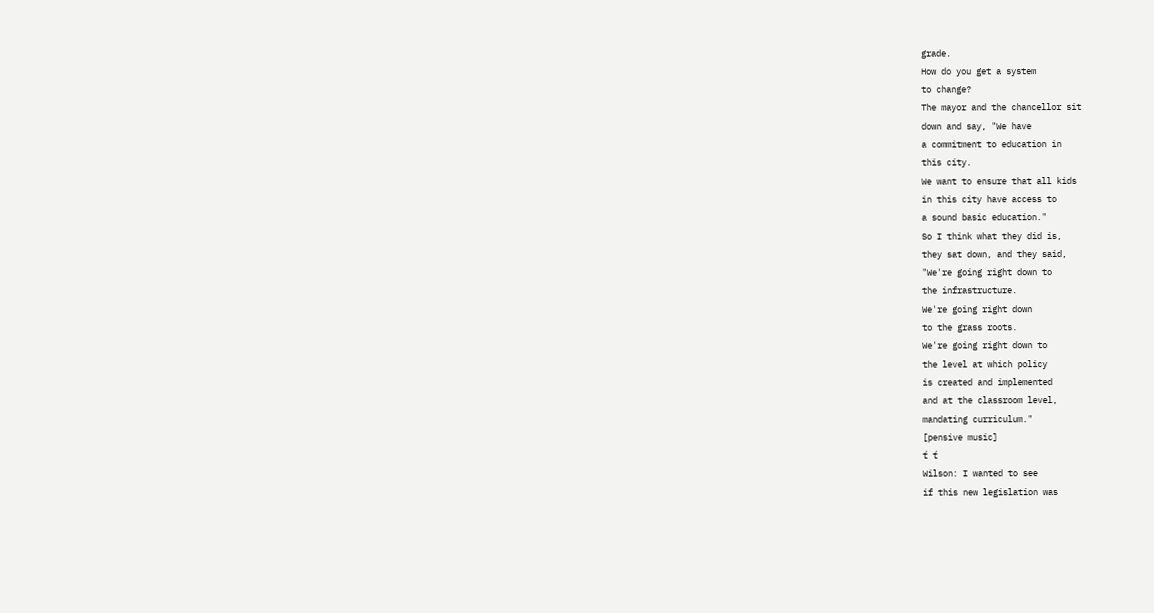grade.
How do you get a system
to change?
The mayor and the chancellor sit
down and say, "We have
a commitment to education in
this city.
We want to ensure that all kids
in this city have access to
a sound basic education."
So I think what they did is,
they sat down, and they said,
"We're going right down to
the infrastructure.
We're going right down
to the grass roots.
We're going right down to
the level at which policy
is created and implemented
and at the classroom level,
mandating curriculum."
[pensive music]
ť ť
Wilson: I wanted to see
if this new legislation was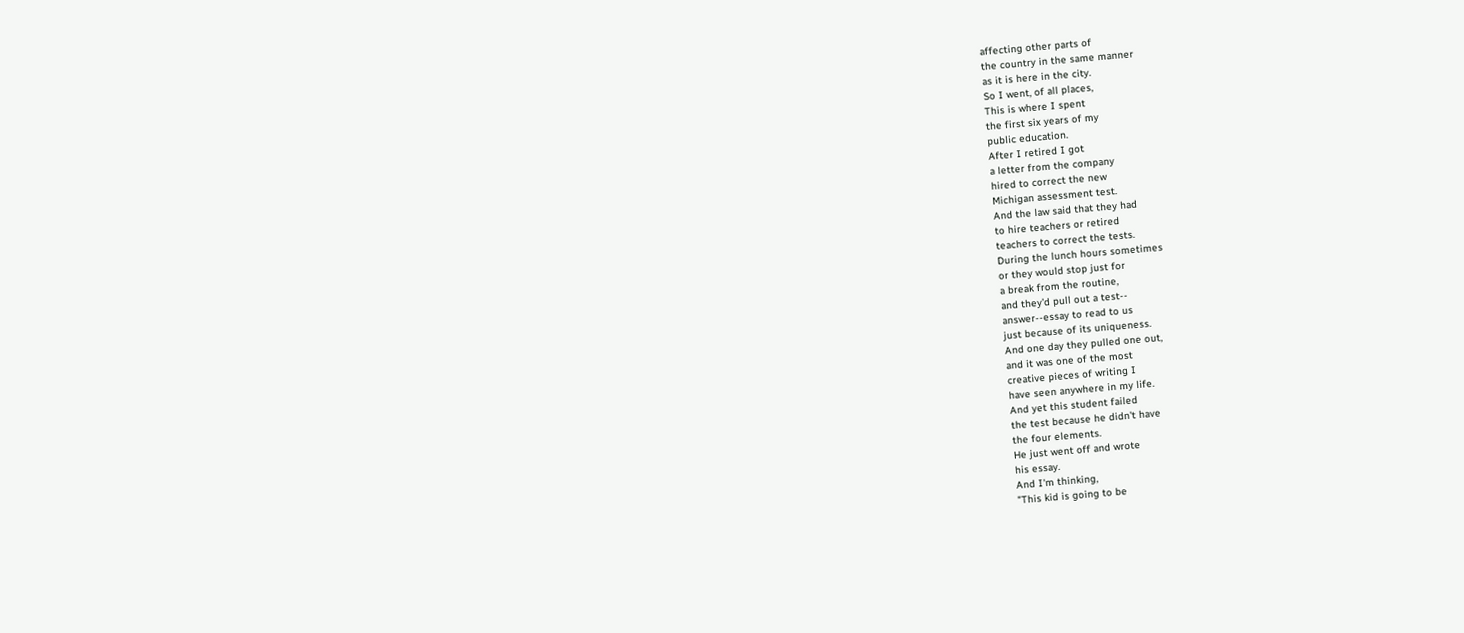affecting other parts of
the country in the same manner
as it is here in the city.
So I went, of all places,
This is where I spent
the first six years of my
public education.
After I retired I got
a letter from the company
hired to correct the new
Michigan assessment test.
And the law said that they had
to hire teachers or retired
teachers to correct the tests.
During the lunch hours sometimes
or they would stop just for
a break from the routine,
and they'd pull out a test--
answer--essay to read to us
just because of its uniqueness.
And one day they pulled one out,
and it was one of the most
creative pieces of writing I
have seen anywhere in my life.
And yet this student failed
the test because he didn't have
the four elements.
He just went off and wrote
his essay.
And I'm thinking,
"This kid is going to be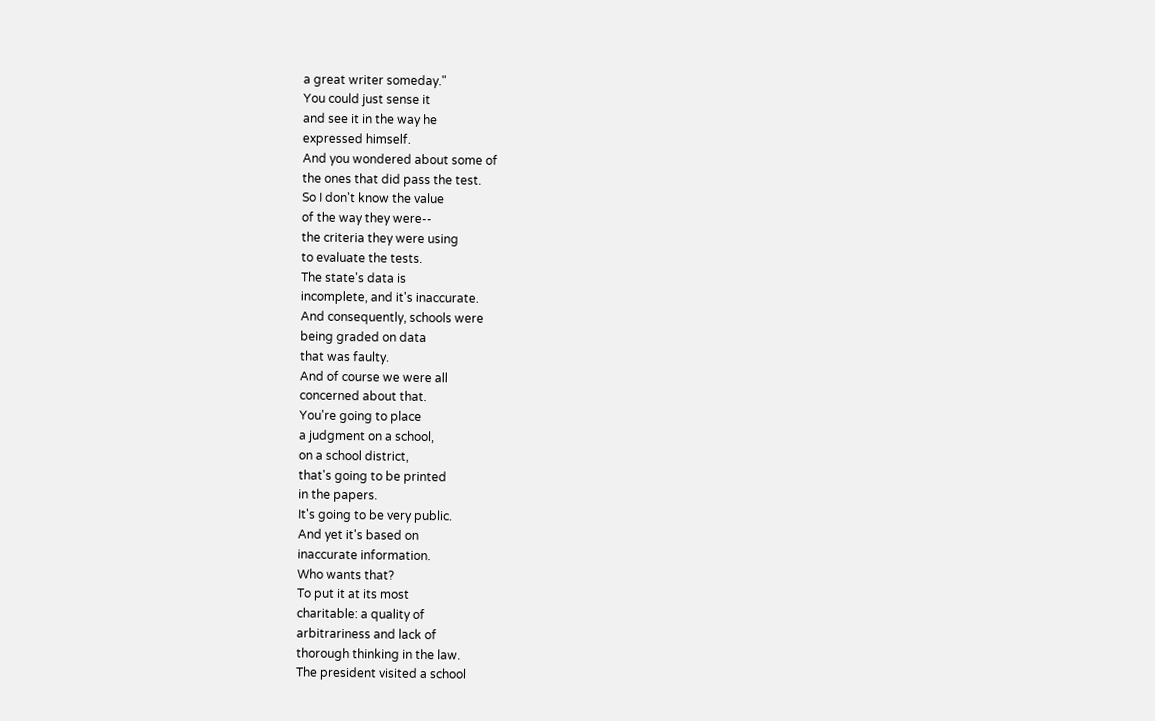a great writer someday."
You could just sense it
and see it in the way he
expressed himself.
And you wondered about some of
the ones that did pass the test.
So I don't know the value
of the way they were--
the criteria they were using
to evaluate the tests.
The state's data is
incomplete, and it's inaccurate.
And consequently, schools were
being graded on data
that was faulty.
And of course we were all
concerned about that.
You're going to place
a judgment on a school,
on a school district,
that's going to be printed
in the papers.
It's going to be very public.
And yet it's based on
inaccurate information.
Who wants that?
To put it at its most
charitable: a quality of
arbitrariness and lack of
thorough thinking in the law.
The president visited a school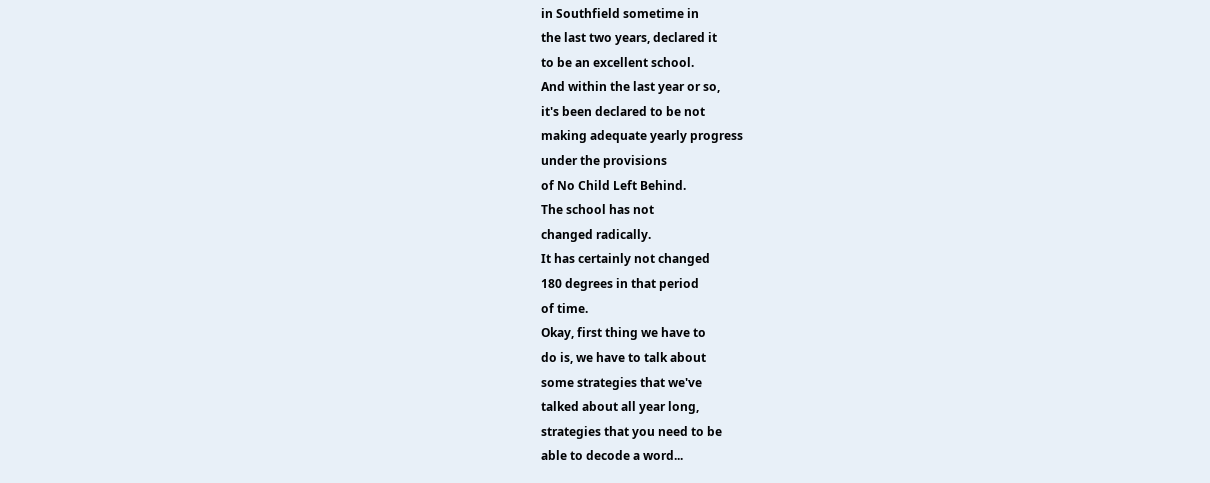in Southfield sometime in
the last two years, declared it
to be an excellent school.
And within the last year or so,
it's been declared to be not
making adequate yearly progress
under the provisions
of No Child Left Behind.
The school has not
changed radically.
It has certainly not changed
180 degrees in that period
of time.
Okay, first thing we have to
do is, we have to talk about
some strategies that we've
talked about all year long,
strategies that you need to be
able to decode a word...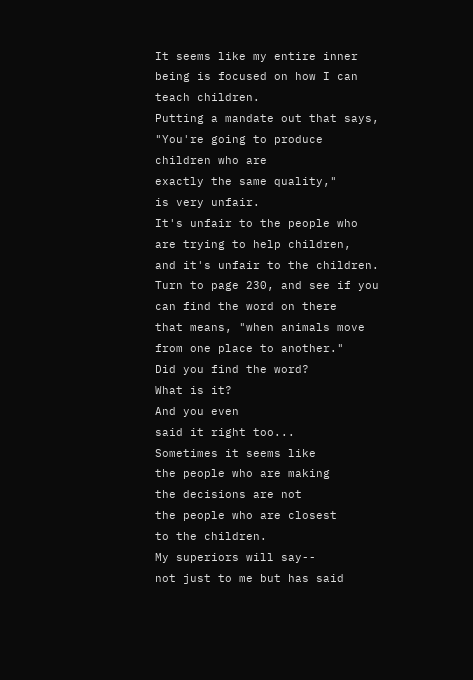It seems like my entire inner
being is focused on how I can
teach children.
Putting a mandate out that says,
"You're going to produce
children who are
exactly the same quality,"
is very unfair.
It's unfair to the people who
are trying to help children,
and it's unfair to the children.
Turn to page 230, and see if you
can find the word on there
that means, "when animals move
from one place to another."
Did you find the word?
What is it?
And you even
said it right too...
Sometimes it seems like
the people who are making
the decisions are not
the people who are closest
to the children.
My superiors will say--
not just to me but has said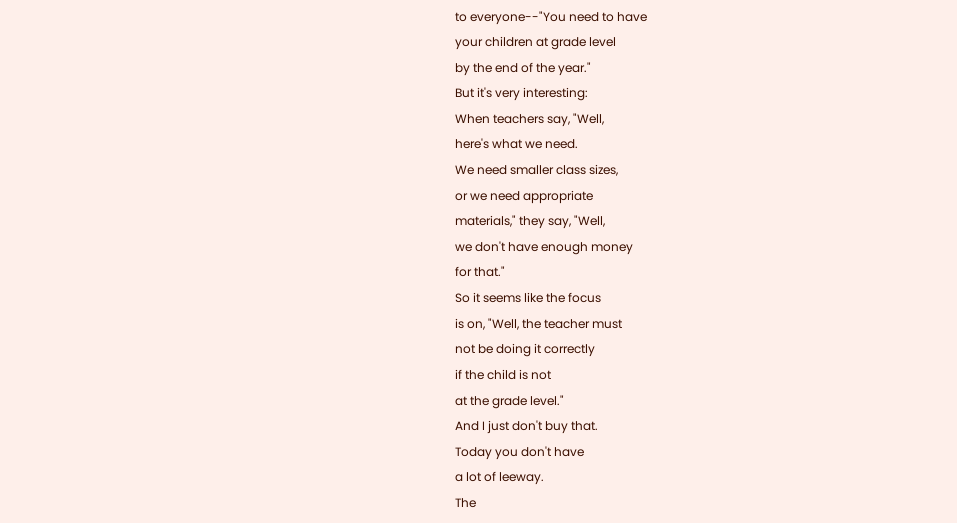to everyone--"You need to have
your children at grade level
by the end of the year."
But it's very interesting:
When teachers say, "Well,
here's what we need.
We need smaller class sizes,
or we need appropriate
materials," they say, "Well,
we don't have enough money
for that."
So it seems like the focus
is on, "Well, the teacher must
not be doing it correctly
if the child is not
at the grade level."
And I just don't buy that.
Today you don't have
a lot of leeway.
The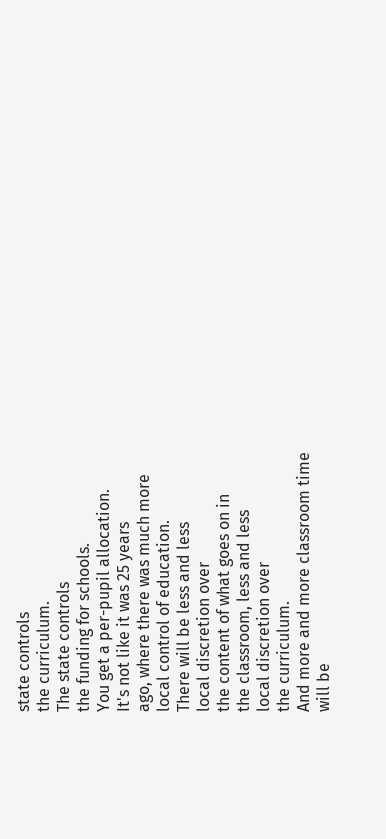state controls
the curriculum.
The state controls
the funding for schools.
You get a per-pupil allocation.
It's not like it was 25 years
ago, where there was much more
local control of education.
There will be less and less
local discretion over
the content of what goes on in
the classroom, less and less
local discretion over
the curriculum.
And more and more classroom time
will be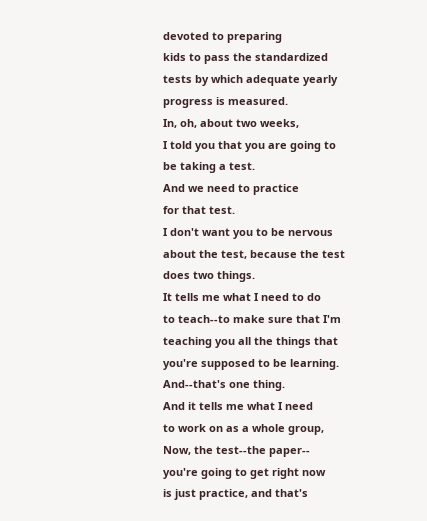devoted to preparing
kids to pass the standardized
tests by which adequate yearly
progress is measured.
In, oh, about two weeks,
I told you that you are going to
be taking a test.
And we need to practice
for that test.
I don't want you to be nervous
about the test, because the test
does two things.
It tells me what I need to do
to teach--to make sure that I'm
teaching you all the things that
you're supposed to be learning.
And--that's one thing.
And it tells me what I need
to work on as a whole group,
Now, the test--the paper--
you're going to get right now
is just practice, and that's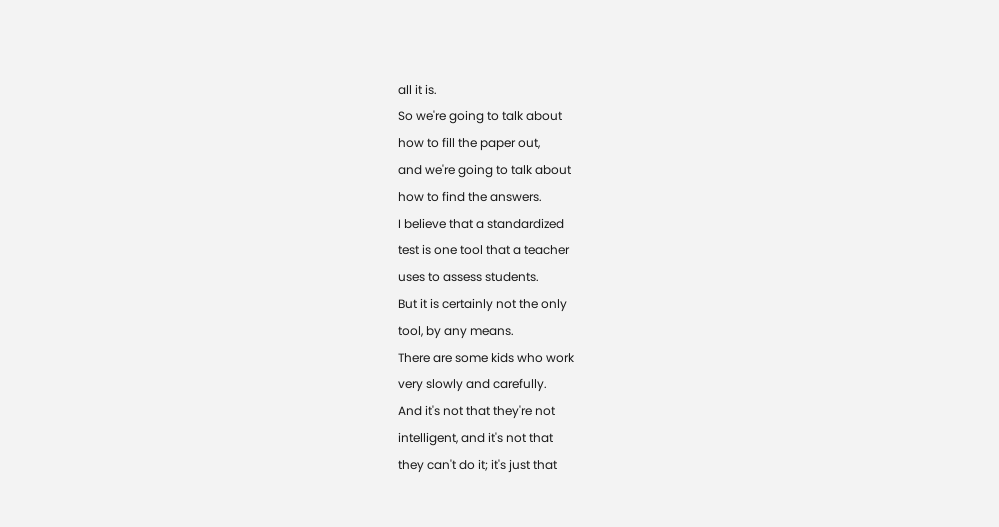all it is.
So we're going to talk about
how to fill the paper out,
and we're going to talk about
how to find the answers.
I believe that a standardized
test is one tool that a teacher
uses to assess students.
But it is certainly not the only
tool, by any means.
There are some kids who work
very slowly and carefully.
And it's not that they're not
intelligent, and it's not that
they can't do it; it's just that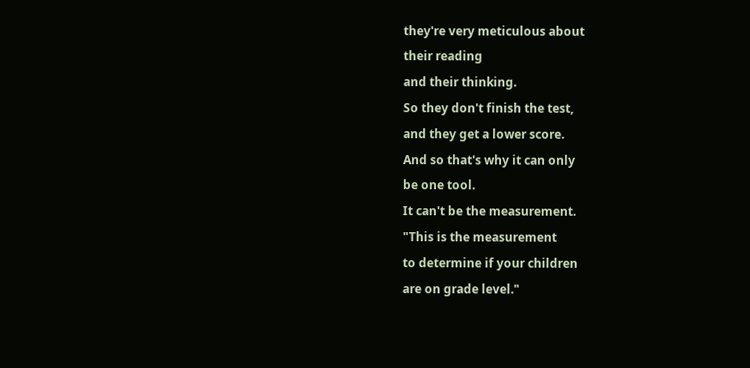they're very meticulous about
their reading
and their thinking.
So they don't finish the test,
and they get a lower score.
And so that's why it can only
be one tool.
It can't be the measurement.
"This is the measurement
to determine if your children
are on grade level."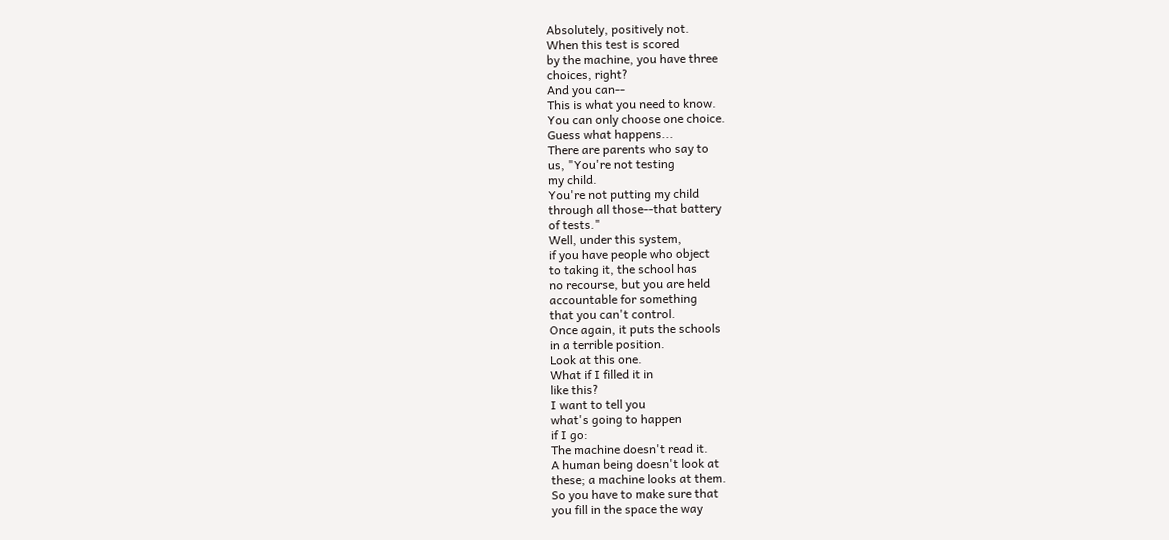Absolutely, positively not.
When this test is scored
by the machine, you have three
choices, right?
And you can--
This is what you need to know.
You can only choose one choice.
Guess what happens...
There are parents who say to
us, "You're not testing
my child.
You're not putting my child
through all those--that battery
of tests."
Well, under this system,
if you have people who object
to taking it, the school has
no recourse, but you are held
accountable for something
that you can't control.
Once again, it puts the schools
in a terrible position.
Look at this one.
What if I filled it in
like this?
I want to tell you
what's going to happen
if I go:
The machine doesn't read it.
A human being doesn't look at
these; a machine looks at them.
So you have to make sure that
you fill in the space the way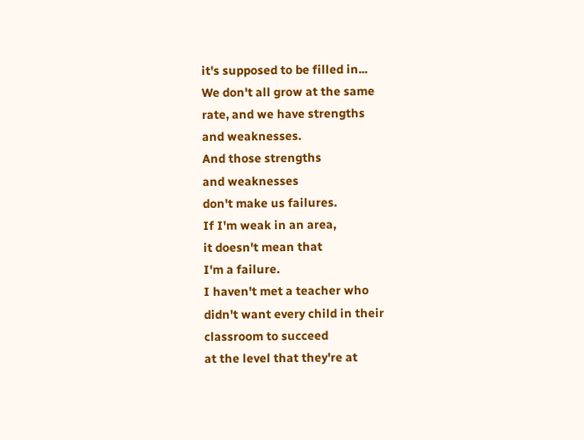it's supposed to be filled in...
We don't all grow at the same
rate, and we have strengths
and weaknesses.
And those strengths
and weaknesses
don't make us failures.
If I'm weak in an area,
it doesn't mean that
I'm a failure.
I haven't met a teacher who
didn't want every child in their
classroom to succeed
at the level that they're at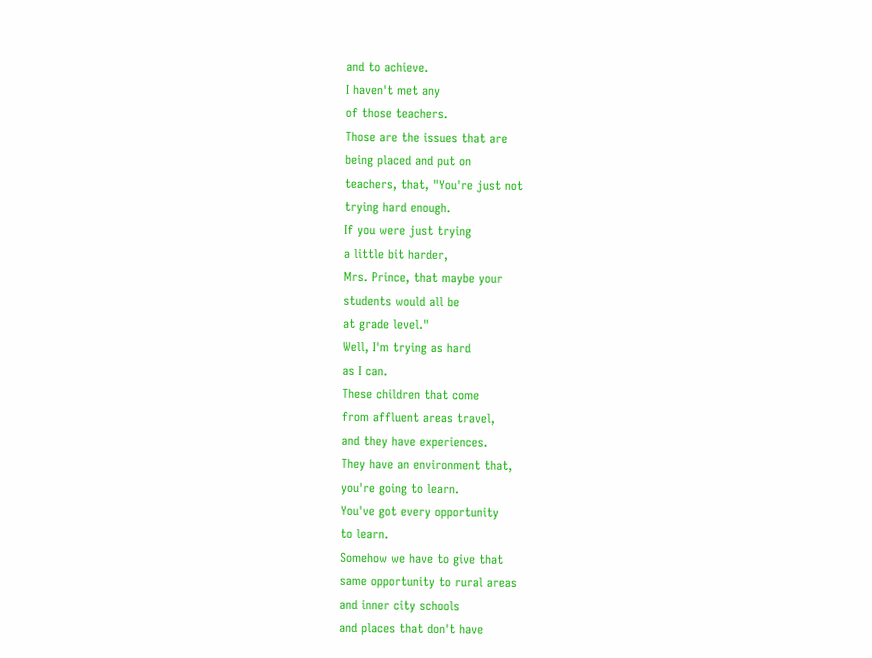and to achieve.
I haven't met any
of those teachers.
Those are the issues that are
being placed and put on
teachers, that, "You're just not
trying hard enough.
If you were just trying
a little bit harder,
Mrs. Prince, that maybe your
students would all be
at grade level."
Well, I'm trying as hard
as I can.
These children that come
from affluent areas travel,
and they have experiences.
They have an environment that,
you're going to learn.
You've got every opportunity
to learn.
Somehow we have to give that
same opportunity to rural areas
and inner city schools
and places that don't have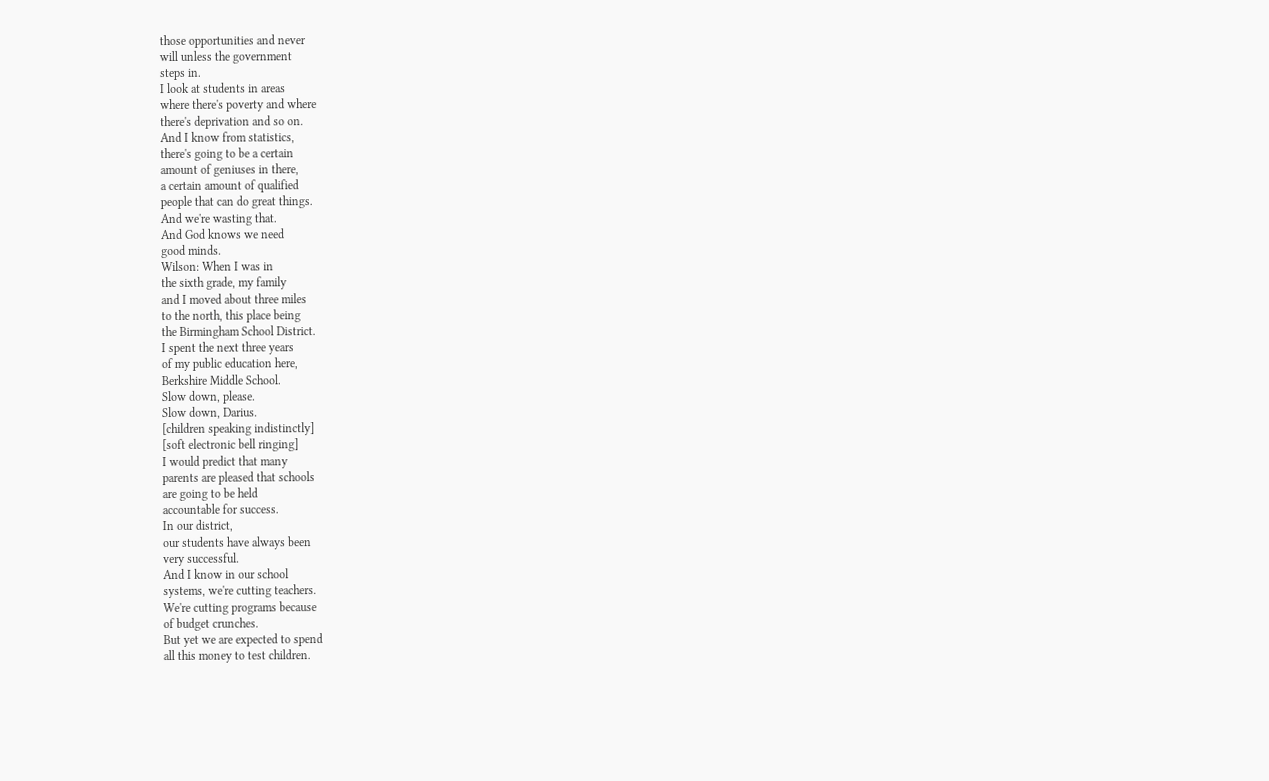those opportunities and never
will unless the government
steps in.
I look at students in areas
where there's poverty and where
there's deprivation and so on.
And I know from statistics,
there's going to be a certain
amount of geniuses in there,
a certain amount of qualified
people that can do great things.
And we're wasting that.
And God knows we need
good minds.
Wilson: When I was in
the sixth grade, my family
and I moved about three miles
to the north, this place being
the Birmingham School District.
I spent the next three years
of my public education here,
Berkshire Middle School.
Slow down, please.
Slow down, Darius.
[children speaking indistinctly]
[soft electronic bell ringing]
I would predict that many
parents are pleased that schools
are going to be held
accountable for success.
In our district,
our students have always been
very successful.
And I know in our school
systems, we're cutting teachers.
We're cutting programs because
of budget crunches.
But yet we are expected to spend
all this money to test children.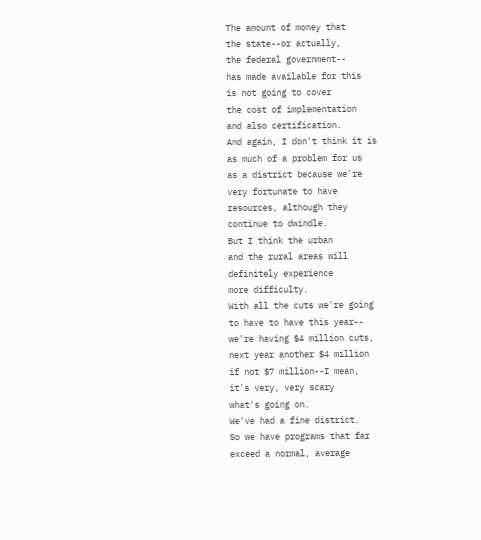The amount of money that
the state--or actually,
the federal government--
has made available for this
is not going to cover
the cost of implementation
and also certification.
And again, I don't think it is
as much of a problem for us
as a district because we're
very fortunate to have
resources, although they
continue to dwindle.
But I think the urban
and the rural areas will
definitely experience
more difficulty.
With all the cuts we're going
to have to have this year--
we're having $4 million cuts,
next year another $4 million
if not $7 million--I mean,
it's very, very scary
what's going on.
We've had a fine district.
So we have programs that far
exceed a normal, average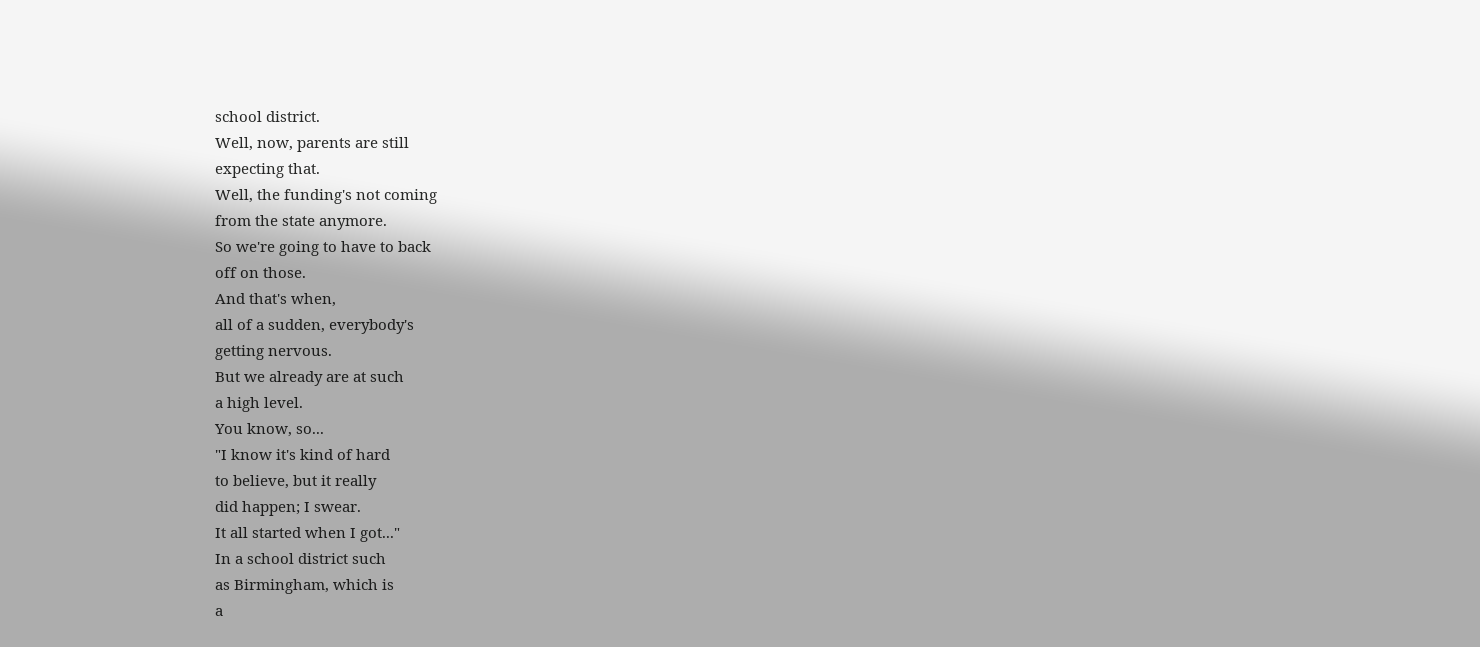school district.
Well, now, parents are still
expecting that.
Well, the funding's not coming
from the state anymore.
So we're going to have to back
off on those.
And that's when,
all of a sudden, everybody's
getting nervous.
But we already are at such
a high level.
You know, so...
"I know it's kind of hard
to believe, but it really
did happen; I swear.
It all started when I got..."
In a school district such
as Birmingham, which is
a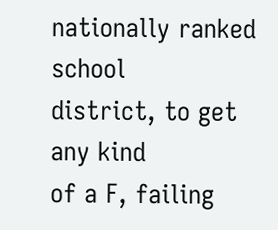nationally ranked school
district, to get any kind
of a F, failing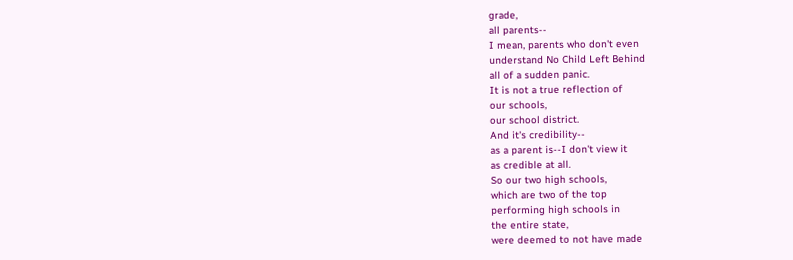grade,
all parents--
I mean, parents who don't even
understand No Child Left Behind
all of a sudden panic.
It is not a true reflection of
our schools,
our school district.
And it's credibility--
as a parent is--I don't view it
as credible at all.
So our two high schools,
which are two of the top
performing high schools in
the entire state,
were deemed to not have made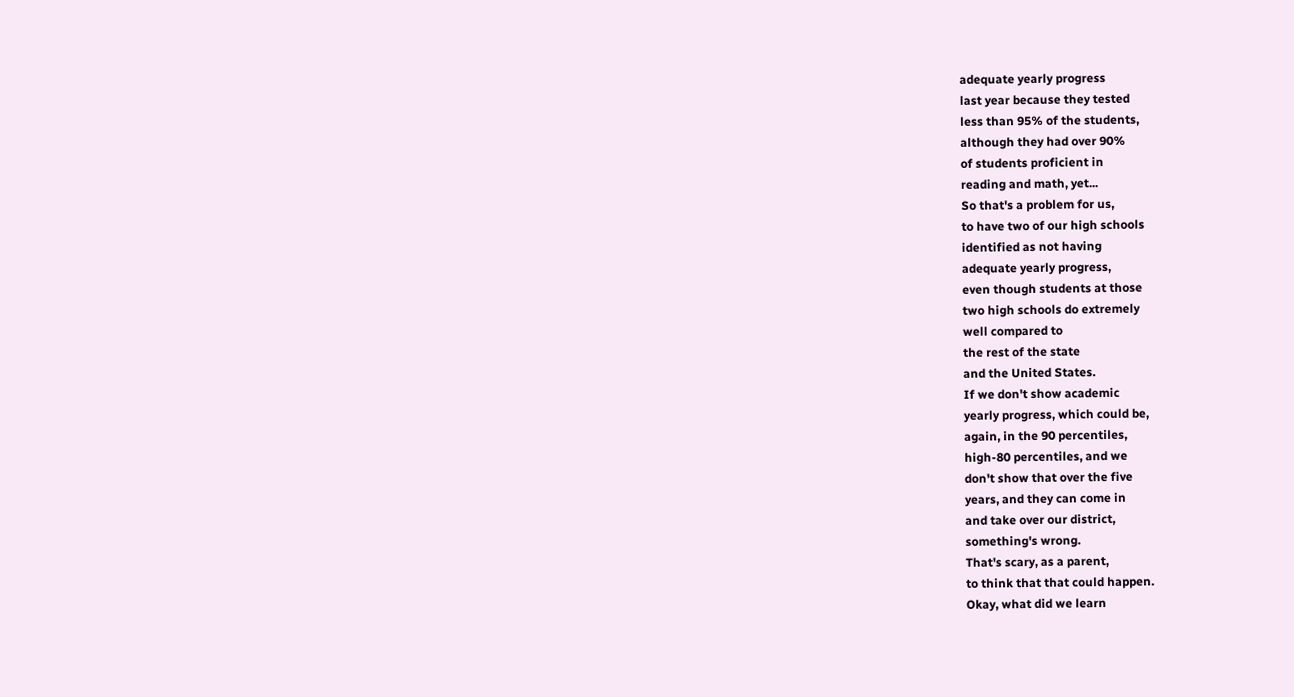adequate yearly progress
last year because they tested
less than 95% of the students,
although they had over 90%
of students proficient in
reading and math, yet...
So that's a problem for us,
to have two of our high schools
identified as not having
adequate yearly progress,
even though students at those
two high schools do extremely
well compared to
the rest of the state
and the United States.
If we don't show academic
yearly progress, which could be,
again, in the 90 percentiles,
high-80 percentiles, and we
don't show that over the five
years, and they can come in
and take over our district,
something's wrong.
That's scary, as a parent,
to think that that could happen.
Okay, what did we learn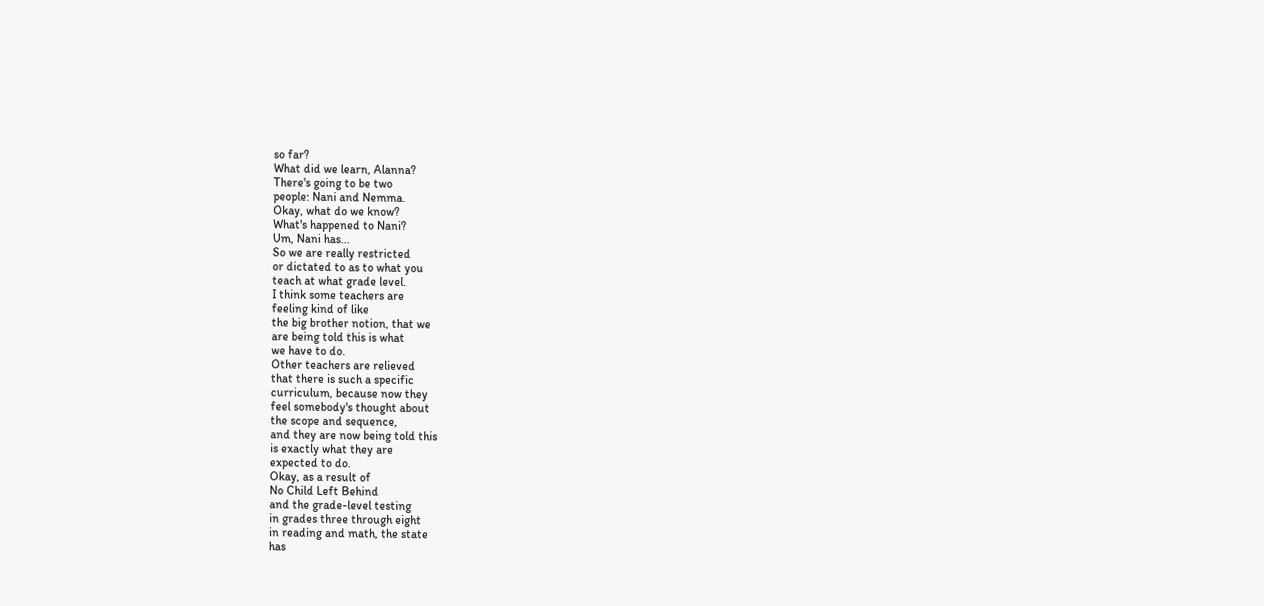so far?
What did we learn, Alanna?
There's going to be two
people: Nani and Nemma.
Okay, what do we know?
What's happened to Nani?
Um, Nani has...
So we are really restricted
or dictated to as to what you
teach at what grade level.
I think some teachers are
feeling kind of like
the big brother notion, that we
are being told this is what
we have to do.
Other teachers are relieved
that there is such a specific
curriculum, because now they
feel somebody's thought about
the scope and sequence,
and they are now being told this
is exactly what they are
expected to do.
Okay, as a result of
No Child Left Behind
and the grade-level testing
in grades three through eight
in reading and math, the state
has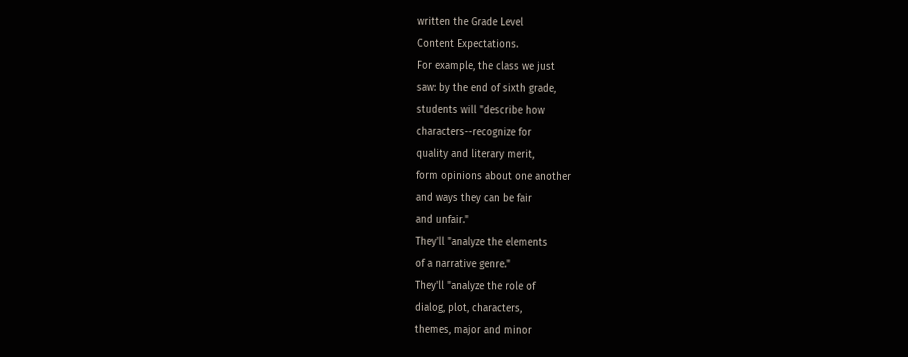written the Grade Level
Content Expectations.
For example, the class we just
saw: by the end of sixth grade,
students will "describe how
characters--recognize for
quality and literary merit,
form opinions about one another
and ways they can be fair
and unfair."
They'll "analyze the elements
of a narrative genre."
They'll "analyze the role of
dialog, plot, characters,
themes, major and minor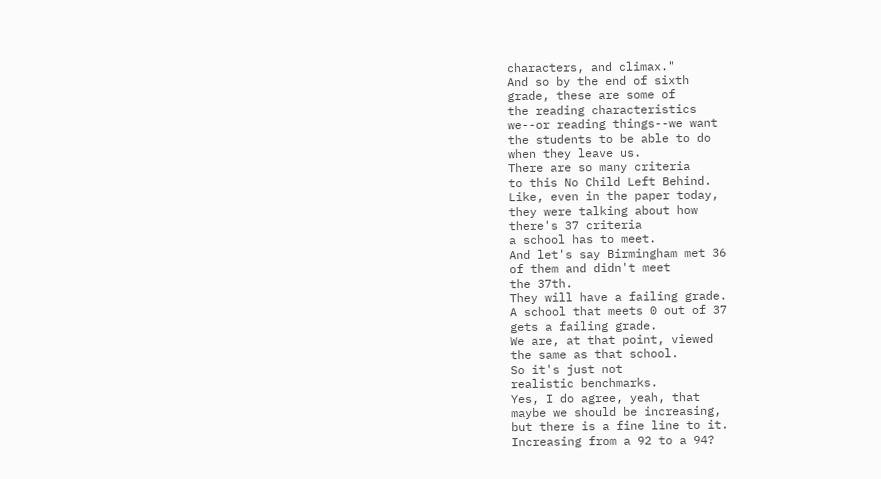characters, and climax."
And so by the end of sixth
grade, these are some of
the reading characteristics
we--or reading things--we want
the students to be able to do
when they leave us.
There are so many criteria
to this No Child Left Behind.
Like, even in the paper today,
they were talking about how
there's 37 criteria
a school has to meet.
And let's say Birmingham met 36
of them and didn't meet
the 37th.
They will have a failing grade.
A school that meets 0 out of 37
gets a failing grade.
We are, at that point, viewed
the same as that school.
So it's just not
realistic benchmarks.
Yes, I do agree, yeah, that
maybe we should be increasing,
but there is a fine line to it.
Increasing from a 92 to a 94?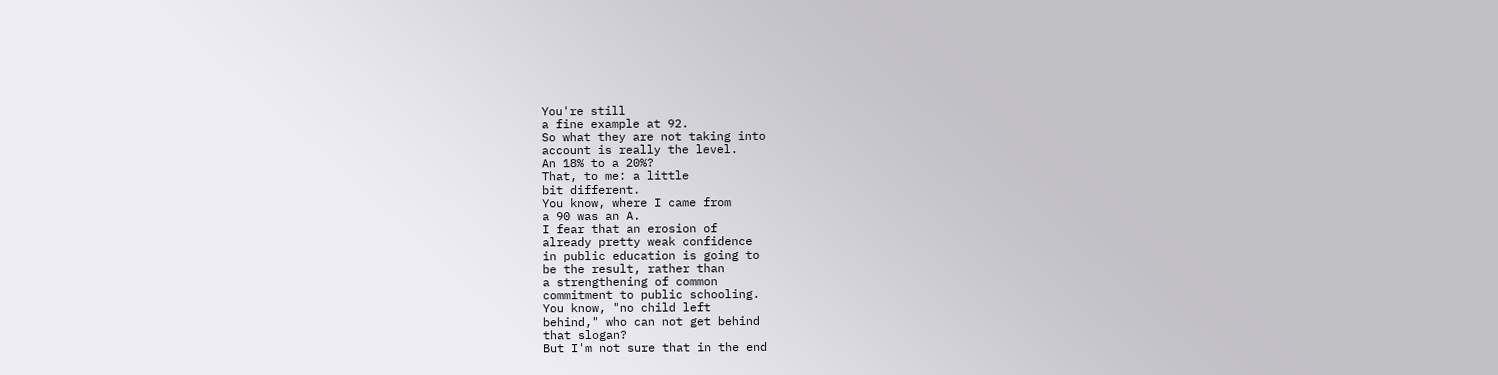You're still
a fine example at 92.
So what they are not taking into
account is really the level.
An 18% to a 20%?
That, to me: a little
bit different.
You know, where I came from
a 90 was an A.
I fear that an erosion of
already pretty weak confidence
in public education is going to
be the result, rather than
a strengthening of common
commitment to public schooling.
You know, "no child left
behind," who can not get behind
that slogan?
But I'm not sure that in the end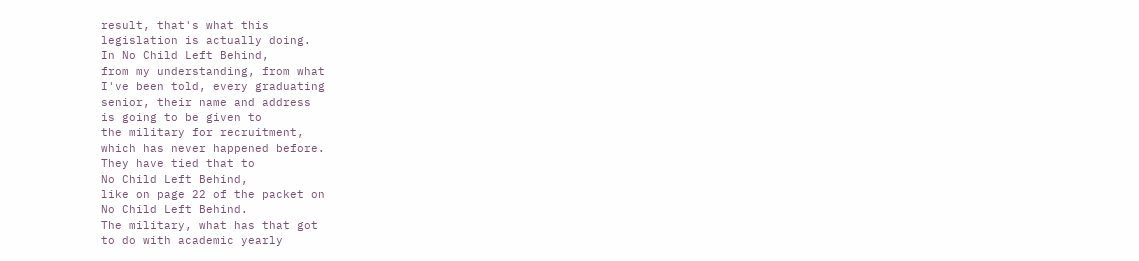result, that's what this
legislation is actually doing.
In No Child Left Behind,
from my understanding, from what
I've been told, every graduating
senior, their name and address
is going to be given to
the military for recruitment,
which has never happened before.
They have tied that to
No Child Left Behind,
like on page 22 of the packet on
No Child Left Behind.
The military, what has that got
to do with academic yearly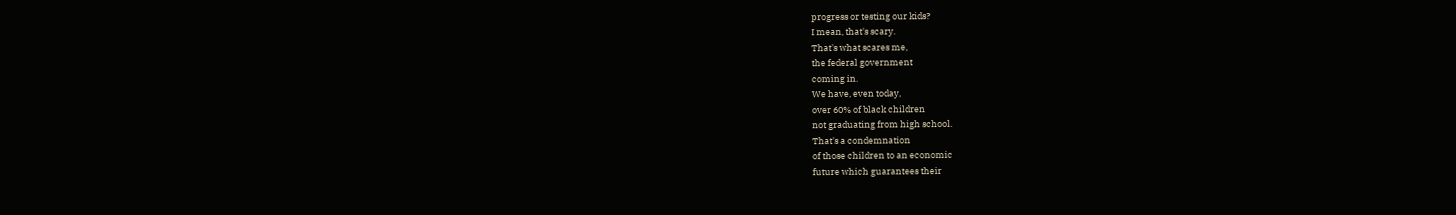progress or testing our kids?
I mean, that's scary.
That's what scares me,
the federal government
coming in.
We have, even today,
over 60% of black children
not graduating from high school.
That's a condemnation
of those children to an economic
future which guarantees their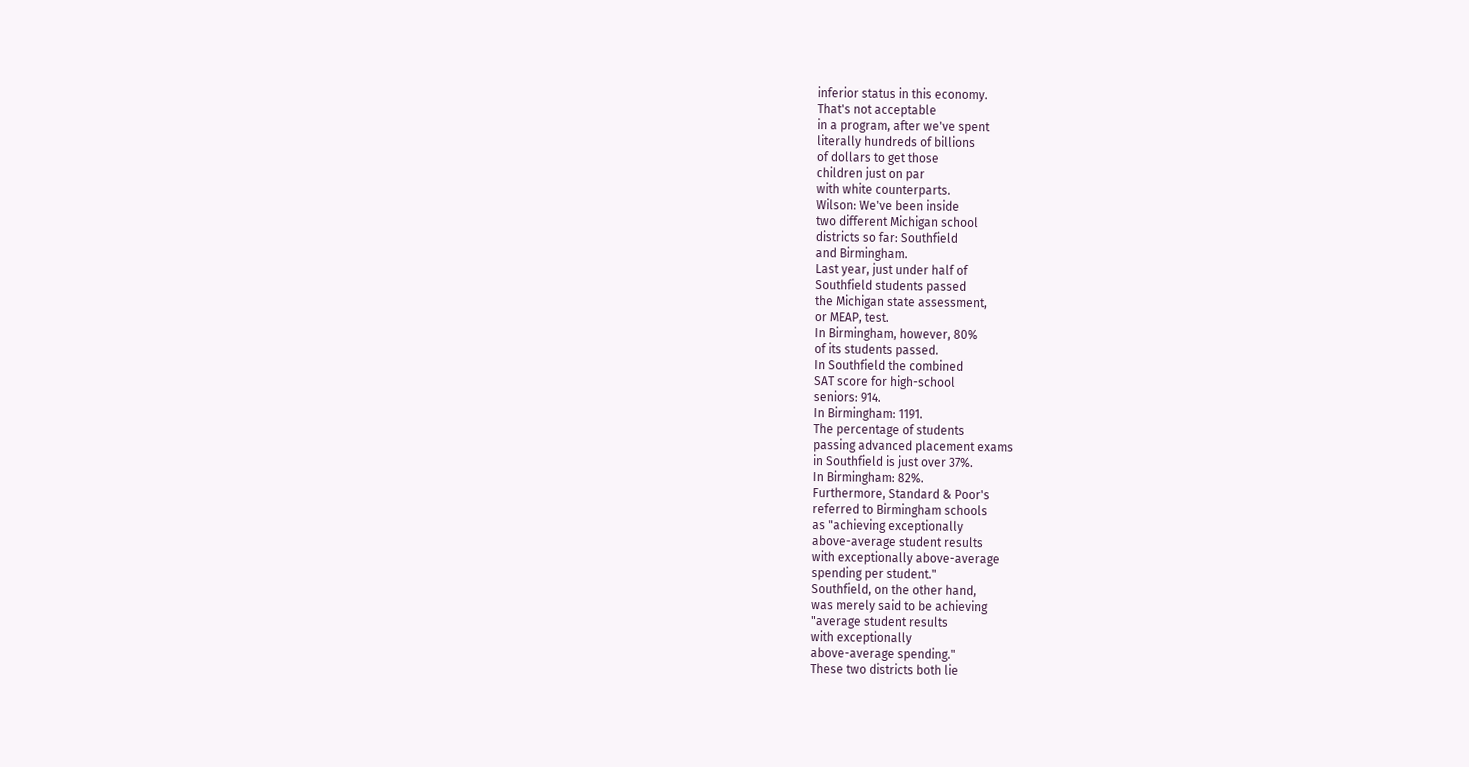inferior status in this economy.
That's not acceptable
in a program, after we've spent
literally hundreds of billions
of dollars to get those
children just on par
with white counterparts.
Wilson: We've been inside
two different Michigan school
districts so far: Southfield
and Birmingham.
Last year, just under half of
Southfield students passed
the Michigan state assessment,
or MEAP, test.
In Birmingham, however, 80%
of its students passed.
In Southfield the combined
SAT score for high-school
seniors: 914.
In Birmingham: 1191.
The percentage of students
passing advanced placement exams
in Southfield is just over 37%.
In Birmingham: 82%.
Furthermore, Standard & Poor's
referred to Birmingham schools
as "achieving exceptionally
above-average student results
with exceptionally above-average
spending per student."
Southfield, on the other hand,
was merely said to be achieving
"average student results
with exceptionally
above-average spending."
These two districts both lie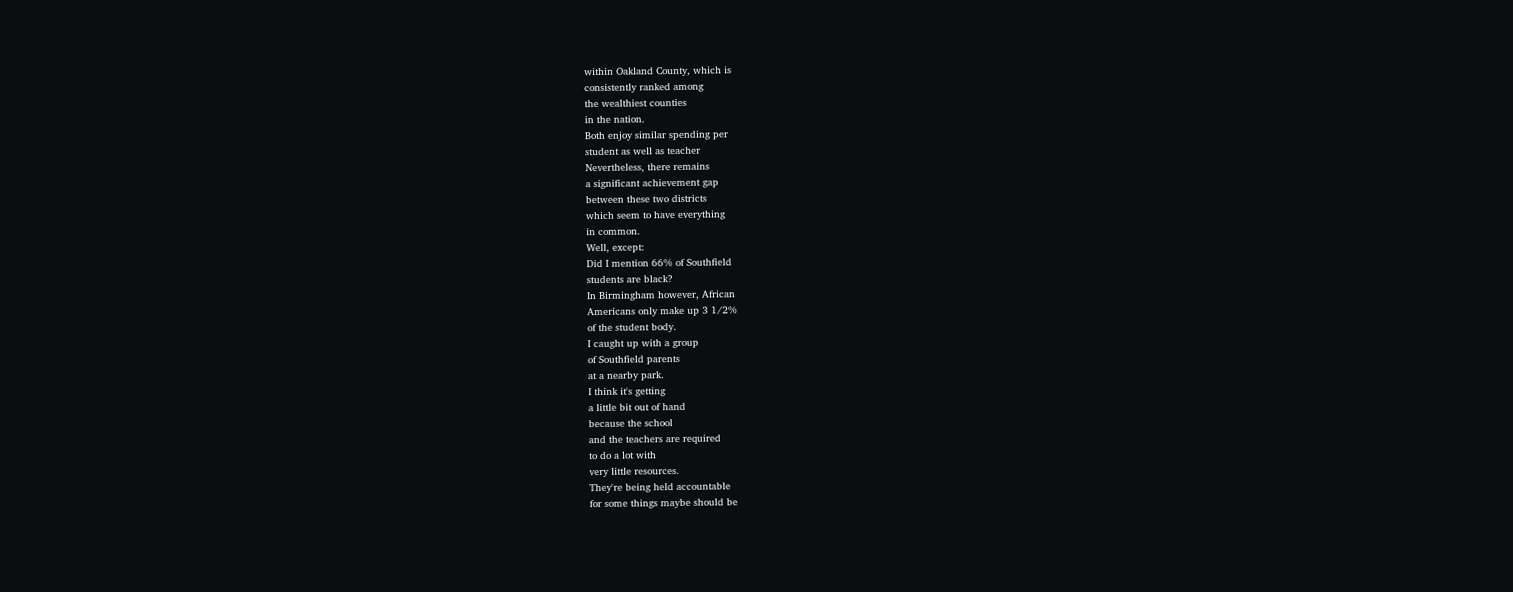within Oakland County, which is
consistently ranked among
the wealthiest counties
in the nation.
Both enjoy similar spending per
student as well as teacher
Nevertheless, there remains
a significant achievement gap
between these two districts
which seem to have everything
in common.
Well, except:
Did I mention 66% of Southfield
students are black?
In Birmingham however, African
Americans only make up 3 1/2%
of the student body.
I caught up with a group
of Southfield parents
at a nearby park.
I think it's getting
a little bit out of hand
because the school
and the teachers are required
to do a lot with
very little resources.
They're being held accountable
for some things maybe should be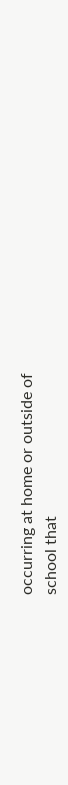occurring at home or outside of
school that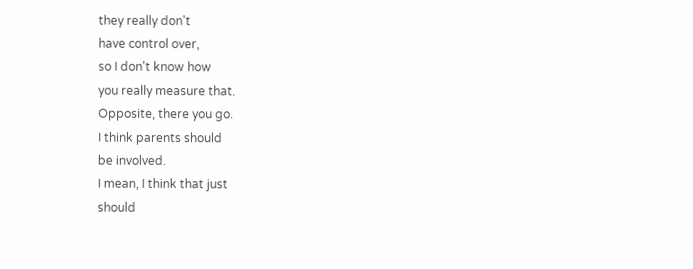they really don't
have control over,
so I don't know how
you really measure that.
Opposite, there you go.
I think parents should
be involved.
I mean, I think that just
should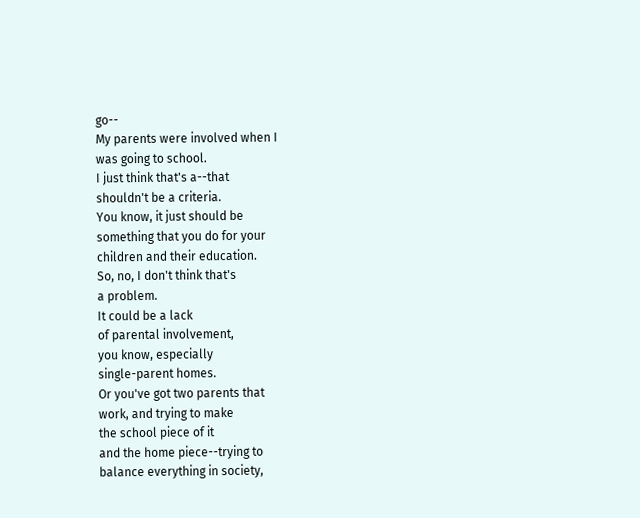go--
My parents were involved when I
was going to school.
I just think that's a--that
shouldn't be a criteria.
You know, it just should be
something that you do for your
children and their education.
So, no, I don't think that's
a problem.
It could be a lack
of parental involvement,
you know, especially
single-parent homes.
Or you've got two parents that
work, and trying to make
the school piece of it
and the home piece--trying to
balance everything in society,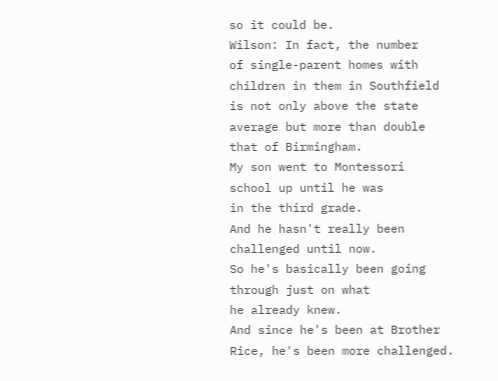so it could be.
Wilson: In fact, the number
of single-parent homes with
children in them in Southfield
is not only above the state
average but more than double
that of Birmingham.
My son went to Montessori
school up until he was
in the third grade.
And he hasn't really been
challenged until now.
So he's basically been going
through just on what
he already knew.
And since he's been at Brother
Rice, he's been more challenged.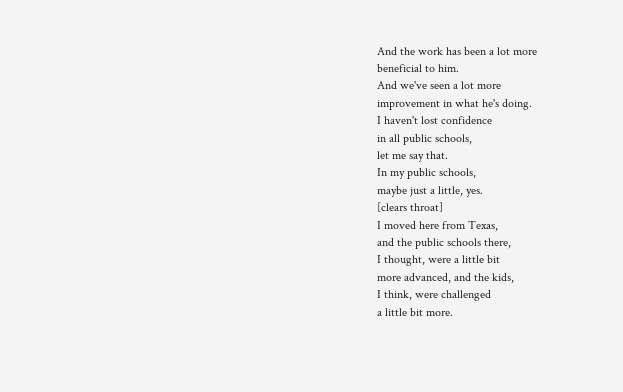And the work has been a lot more
beneficial to him.
And we've seen a lot more
improvement in what he's doing.
I haven't lost confidence
in all public schools,
let me say that.
In my public schools,
maybe just a little, yes.
[clears throat]
I moved here from Texas,
and the public schools there,
I thought, were a little bit
more advanced, and the kids,
I think, were challenged
a little bit more.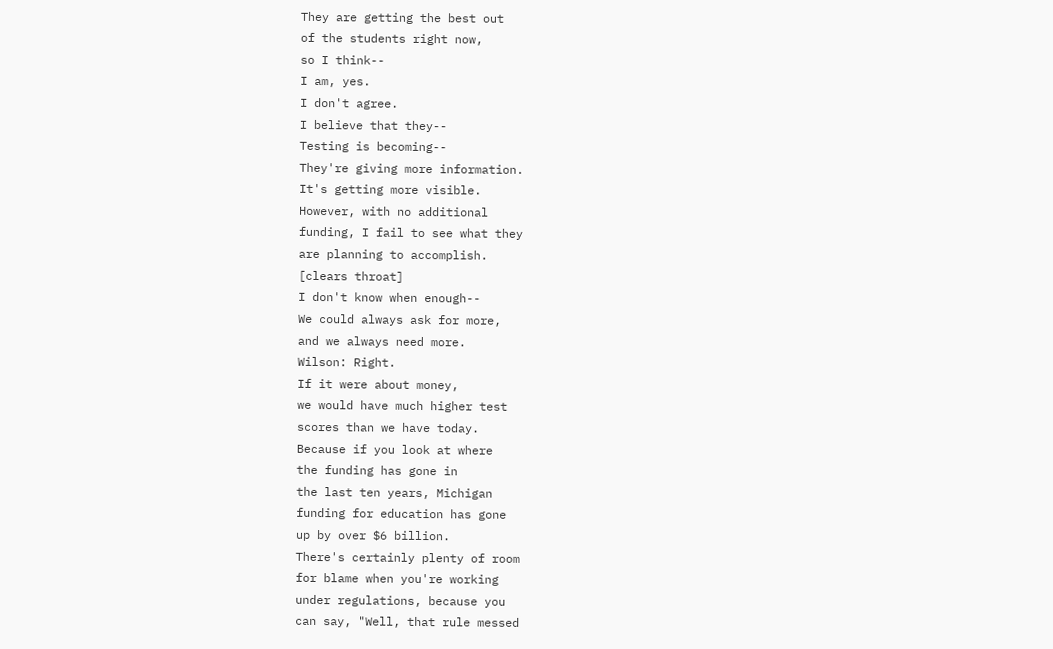They are getting the best out
of the students right now,
so I think--
I am, yes.
I don't agree.
I believe that they--
Testing is becoming--
They're giving more information.
It's getting more visible.
However, with no additional
funding, I fail to see what they
are planning to accomplish.
[clears throat]
I don't know when enough--
We could always ask for more,
and we always need more.
Wilson: Right.
If it were about money,
we would have much higher test
scores than we have today.
Because if you look at where
the funding has gone in
the last ten years, Michigan
funding for education has gone
up by over $6 billion.
There's certainly plenty of room
for blame when you're working
under regulations, because you
can say, "Well, that rule messed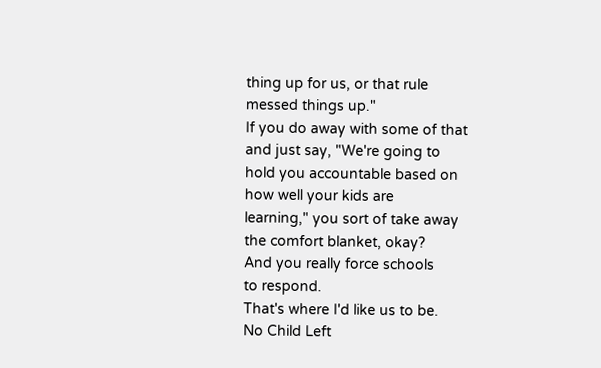thing up for us, or that rule
messed things up."
If you do away with some of that
and just say, "We're going to
hold you accountable based on
how well your kids are
learning," you sort of take away
the comfort blanket, okay?
And you really force schools
to respond.
That's where I'd like us to be.
No Child Left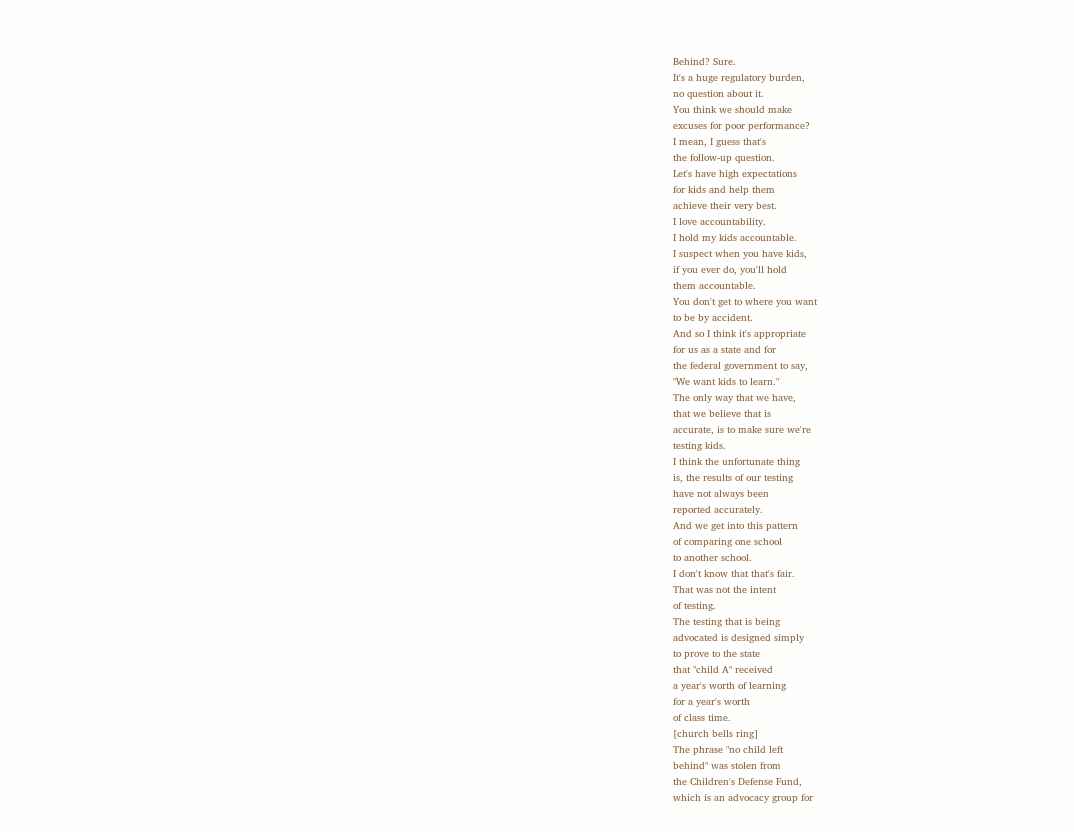Behind? Sure.
It's a huge regulatory burden,
no question about it.
You think we should make
excuses for poor performance?
I mean, I guess that's
the follow-up question.
Let's have high expectations
for kids and help them
achieve their very best.
I love accountability.
I hold my kids accountable.
I suspect when you have kids,
if you ever do, you'll hold
them accountable.
You don't get to where you want
to be by accident.
And so I think it's appropriate
for us as a state and for
the federal government to say,
"We want kids to learn."
The only way that we have,
that we believe that is
accurate, is to make sure we're
testing kids.
I think the unfortunate thing
is, the results of our testing
have not always been
reported accurately.
And we get into this pattern
of comparing one school
to another school.
I don't know that that's fair.
That was not the intent
of testing.
The testing that is being
advocated is designed simply
to prove to the state
that "child A" received
a year's worth of learning
for a year's worth
of class time.
[church bells ring]
The phrase "no child left
behind" was stolen from
the Children's Defense Fund,
which is an advocacy group for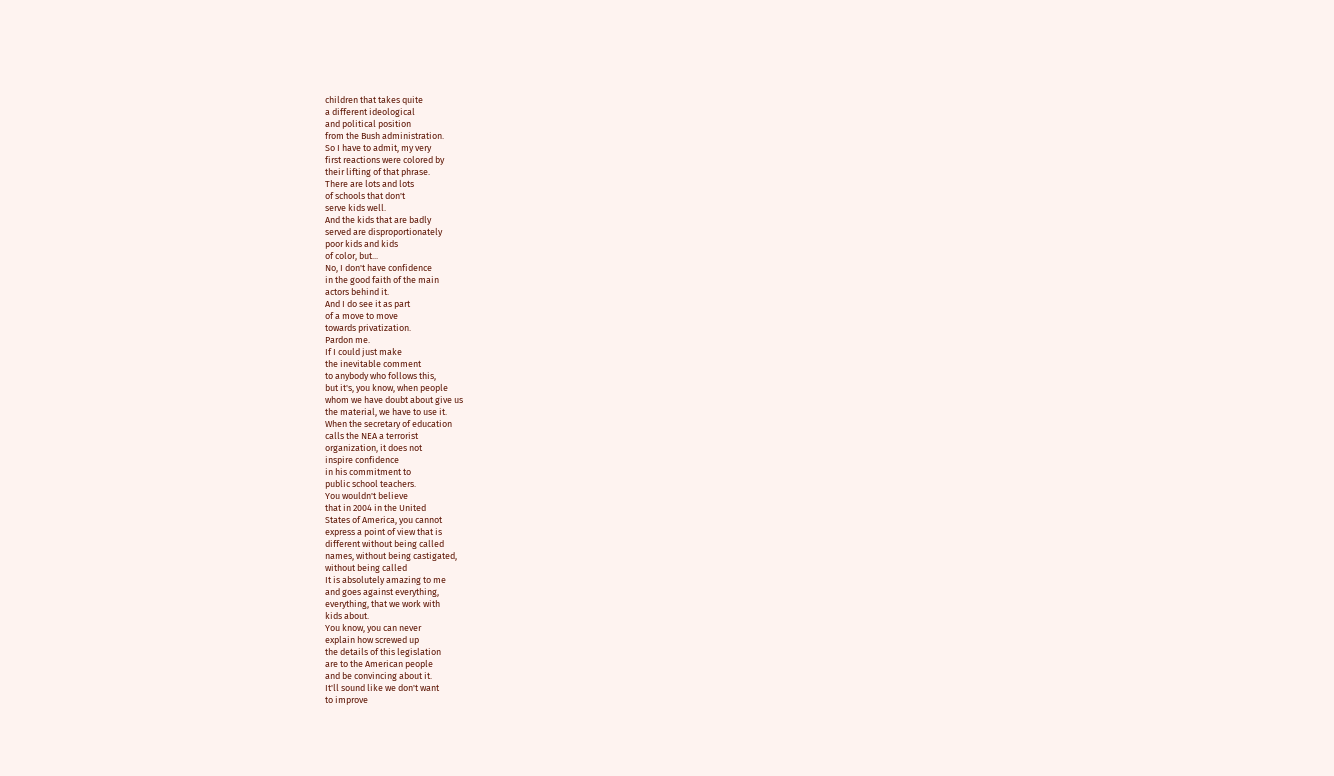children that takes quite
a different ideological
and political position
from the Bush administration.
So I have to admit, my very
first reactions were colored by
their lifting of that phrase.
There are lots and lots
of schools that don't
serve kids well.
And the kids that are badly
served are disproportionately
poor kids and kids
of color, but...
No, I don't have confidence
in the good faith of the main
actors behind it.
And I do see it as part
of a move to move
towards privatization.
Pardon me.
If I could just make
the inevitable comment
to anybody who follows this,
but it's, you know, when people
whom we have doubt about give us
the material, we have to use it.
When the secretary of education
calls the NEA a terrorist
organization, it does not
inspire confidence
in his commitment to
public school teachers.
You wouldn't believe
that in 2004 in the United
States of America, you cannot
express a point of view that is
different without being called
names, without being castigated,
without being called
It is absolutely amazing to me
and goes against everything,
everything, that we work with
kids about.
You know, you can never
explain how screwed up
the details of this legislation
are to the American people
and be convincing about it.
It'll sound like we don't want
to improve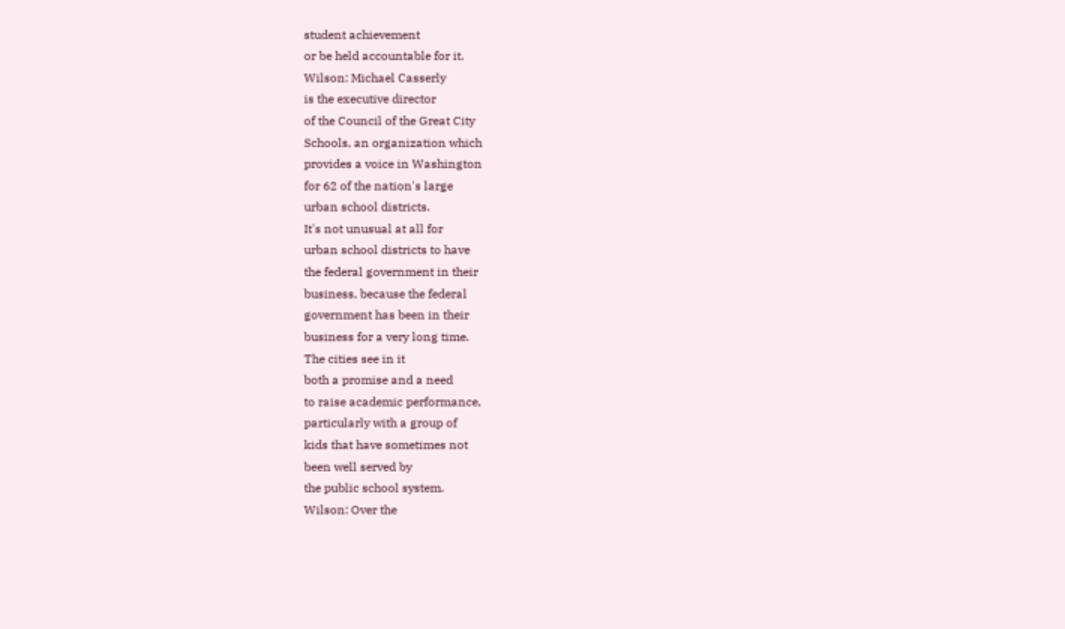student achievement
or be held accountable for it.
Wilson: Michael Casserly
is the executive director
of the Council of the Great City
Schools, an organization which
provides a voice in Washington
for 62 of the nation's large
urban school districts.
It's not unusual at all for
urban school districts to have
the federal government in their
business, because the federal
government has been in their
business for a very long time.
The cities see in it
both a promise and a need
to raise academic performance,
particularly with a group of
kids that have sometimes not
been well served by
the public school system.
Wilson: Over the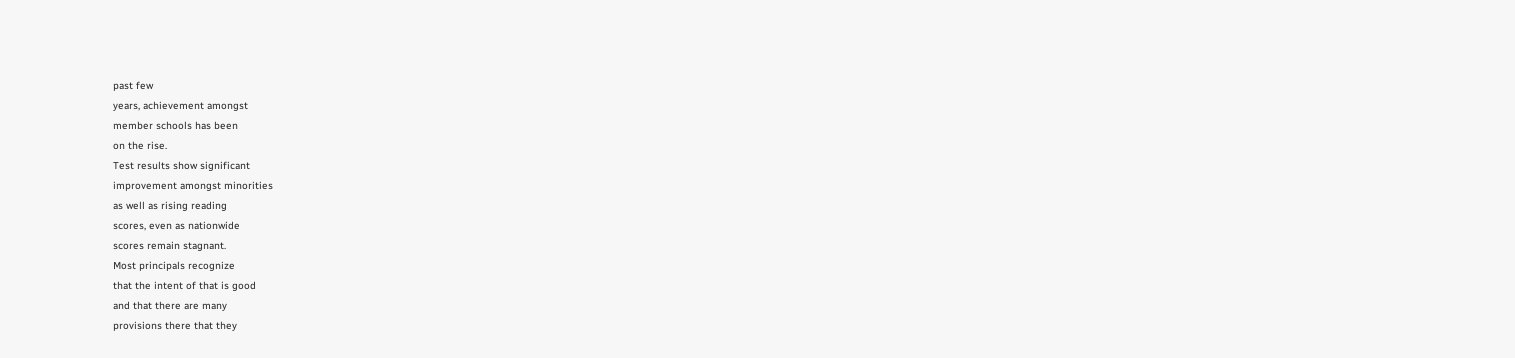past few
years, achievement amongst
member schools has been
on the rise.
Test results show significant
improvement amongst minorities
as well as rising reading
scores, even as nationwide
scores remain stagnant.
Most principals recognize
that the intent of that is good
and that there are many
provisions there that they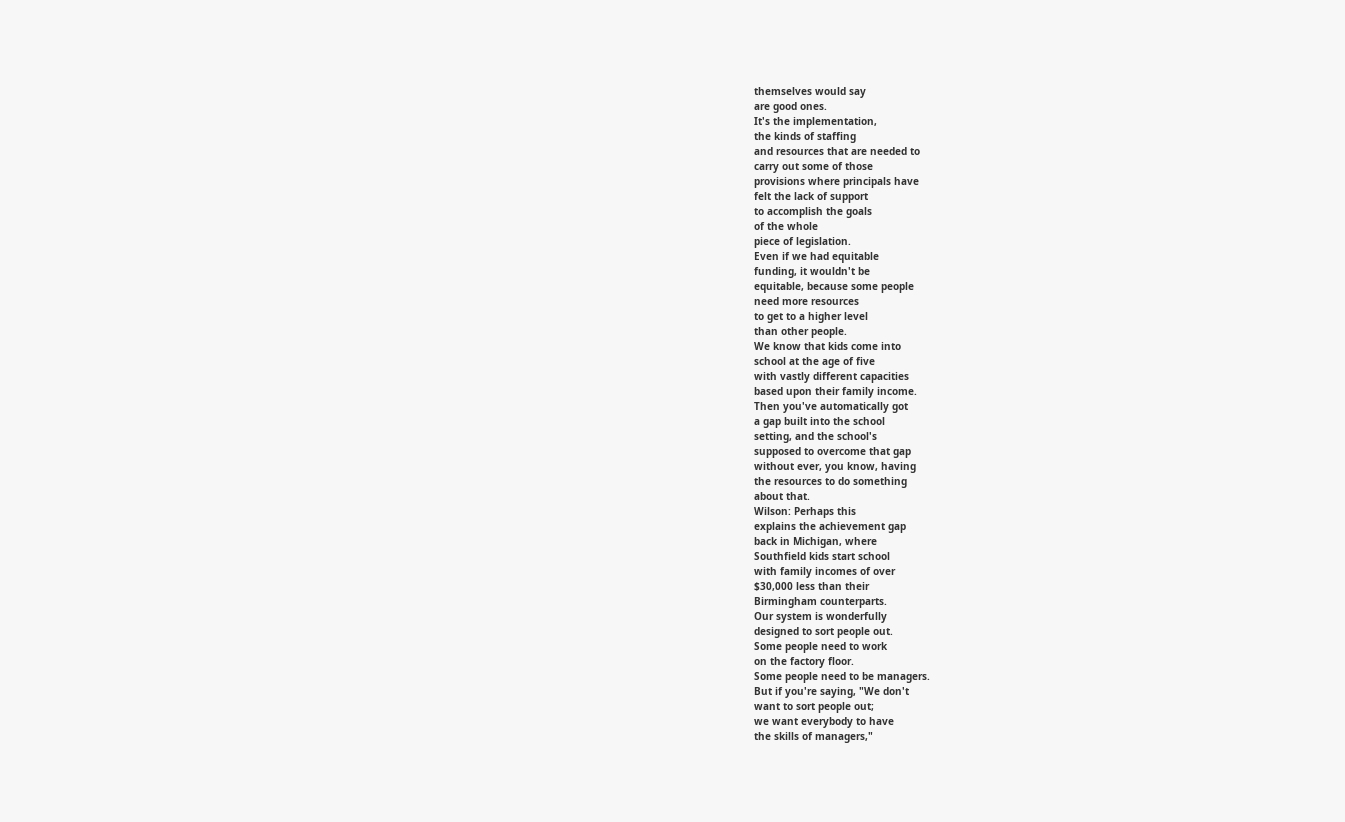themselves would say
are good ones.
It's the implementation,
the kinds of staffing
and resources that are needed to
carry out some of those
provisions where principals have
felt the lack of support
to accomplish the goals
of the whole
piece of legislation.
Even if we had equitable
funding, it wouldn't be
equitable, because some people
need more resources
to get to a higher level
than other people.
We know that kids come into
school at the age of five
with vastly different capacities
based upon their family income.
Then you've automatically got
a gap built into the school
setting, and the school's
supposed to overcome that gap
without ever, you know, having
the resources to do something
about that.
Wilson: Perhaps this
explains the achievement gap
back in Michigan, where
Southfield kids start school
with family incomes of over
$30,000 less than their
Birmingham counterparts.
Our system is wonderfully
designed to sort people out.
Some people need to work
on the factory floor.
Some people need to be managers.
But if you're saying, "We don't
want to sort people out;
we want everybody to have
the skills of managers,"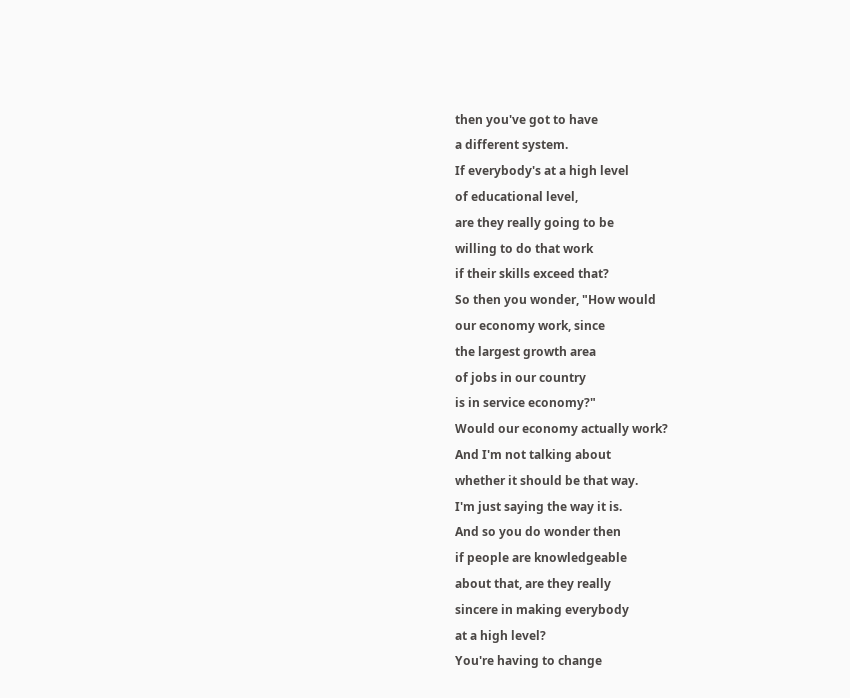then you've got to have
a different system.
If everybody's at a high level
of educational level,
are they really going to be
willing to do that work
if their skills exceed that?
So then you wonder, "How would
our economy work, since
the largest growth area
of jobs in our country
is in service economy?"
Would our economy actually work?
And I'm not talking about
whether it should be that way.
I'm just saying the way it is.
And so you do wonder then
if people are knowledgeable
about that, are they really
sincere in making everybody
at a high level?
You're having to change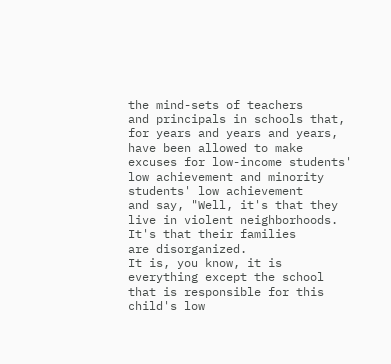the mind-sets of teachers
and principals in schools that,
for years and years and years,
have been allowed to make
excuses for low-income students'
low achievement and minority
students' low achievement
and say, "Well, it's that they
live in violent neighborhoods.
It's that their families
are disorganized.
It is, you know, it is
everything except the school
that is responsible for this
child's low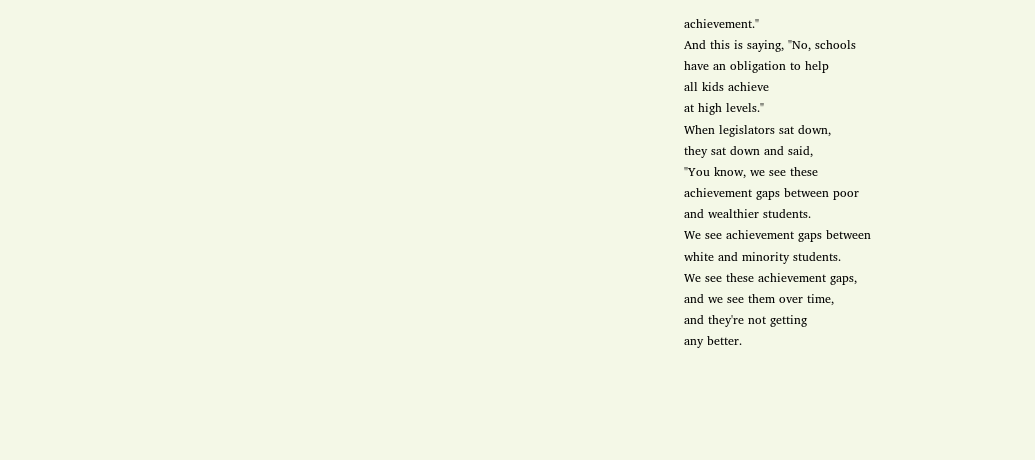achievement."
And this is saying, "No, schools
have an obligation to help
all kids achieve
at high levels."
When legislators sat down,
they sat down and said,
"You know, we see these
achievement gaps between poor
and wealthier students.
We see achievement gaps between
white and minority students.
We see these achievement gaps,
and we see them over time,
and they're not getting
any better.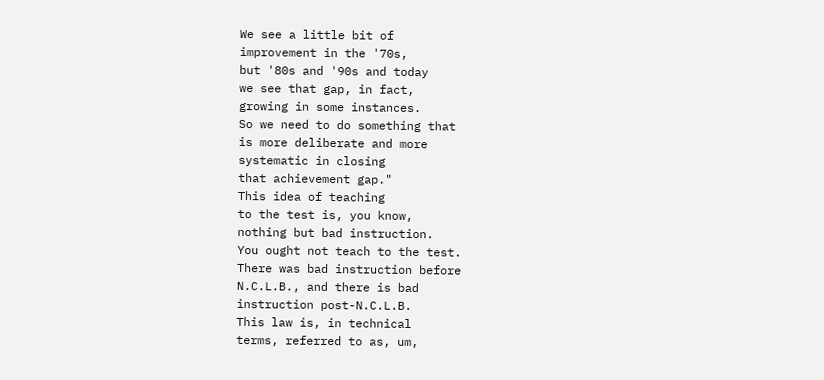We see a little bit of
improvement in the '70s,
but '80s and '90s and today
we see that gap, in fact,
growing in some instances.
So we need to do something that
is more deliberate and more
systematic in closing
that achievement gap."
This idea of teaching
to the test is, you know,
nothing but bad instruction.
You ought not teach to the test.
There was bad instruction before
N.C.L.B., and there is bad
instruction post-N.C.L.B.
This law is, in technical
terms, referred to as, um,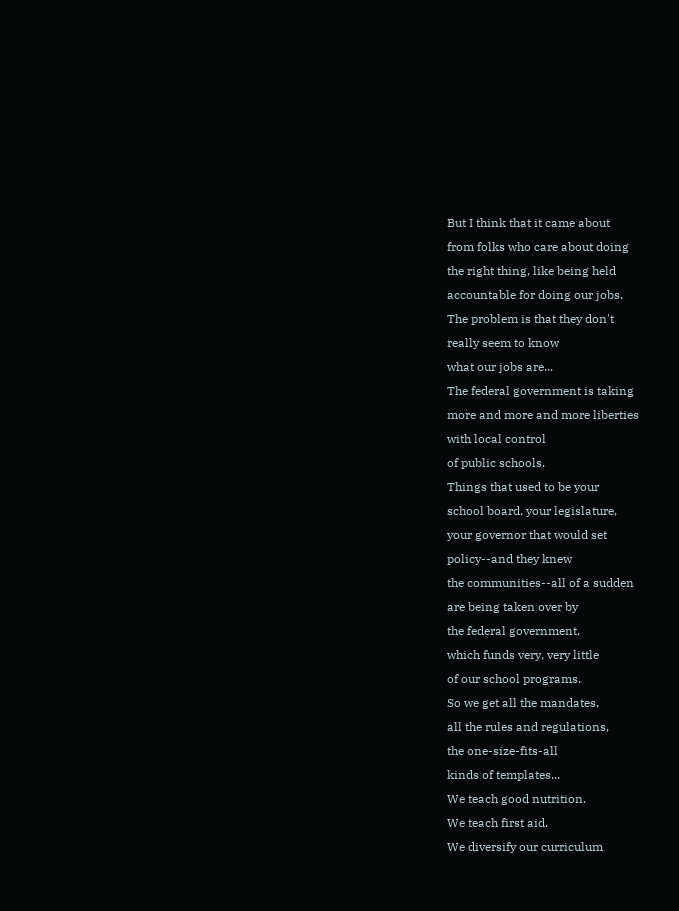But I think that it came about
from folks who care about doing
the right thing, like being held
accountable for doing our jobs.
The problem is that they don't
really seem to know
what our jobs are...
The federal government is taking
more and more and more liberties
with local control
of public schools.
Things that used to be your
school board, your legislature,
your governor that would set
policy--and they knew
the communities--all of a sudden
are being taken over by
the federal government,
which funds very, very little
of our school programs.
So we get all the mandates,
all the rules and regulations,
the one-size-fits-all
kinds of templates...
We teach good nutrition.
We teach first aid.
We diversify our curriculum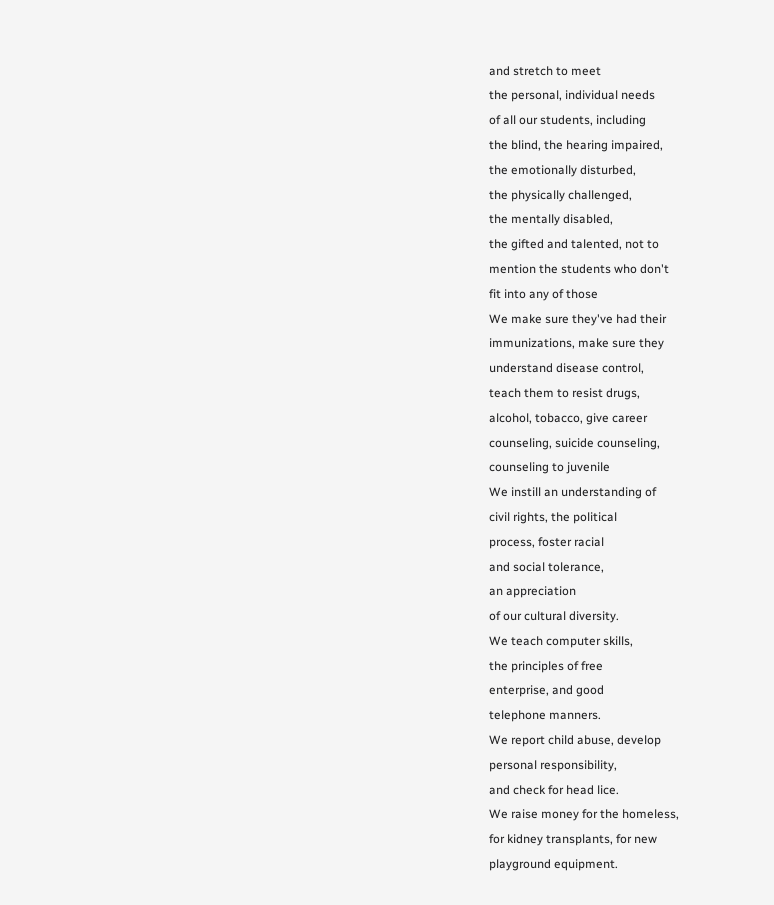and stretch to meet
the personal, individual needs
of all our students, including
the blind, the hearing impaired,
the emotionally disturbed,
the physically challenged,
the mentally disabled,
the gifted and talented, not to
mention the students who don't
fit into any of those
We make sure they've had their
immunizations, make sure they
understand disease control,
teach them to resist drugs,
alcohol, tobacco, give career
counseling, suicide counseling,
counseling to juvenile
We instill an understanding of
civil rights, the political
process, foster racial
and social tolerance,
an appreciation
of our cultural diversity.
We teach computer skills,
the principles of free
enterprise, and good
telephone manners.
We report child abuse, develop
personal responsibility,
and check for head lice.
We raise money for the homeless,
for kidney transplants, for new
playground equipment.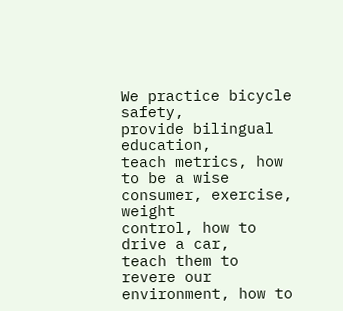We practice bicycle safety,
provide bilingual education,
teach metrics, how to be a wise
consumer, exercise, weight
control, how to drive a car,
teach them to revere our
environment, how to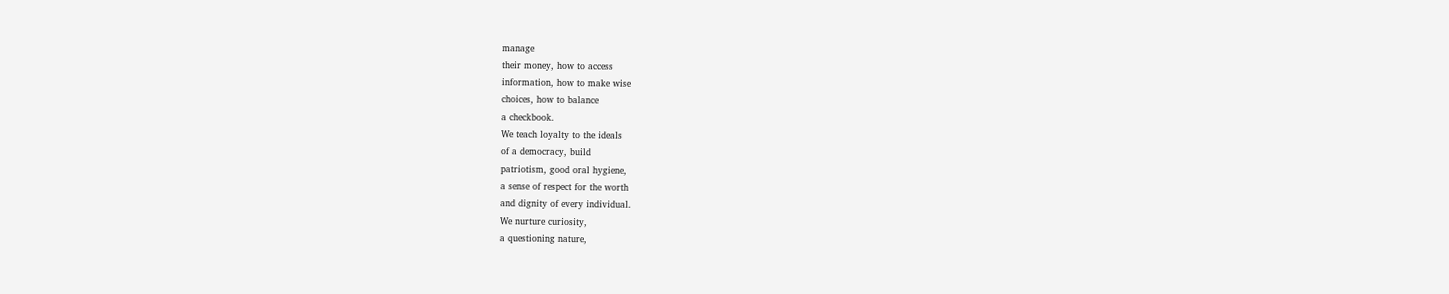manage
their money, how to access
information, how to make wise
choices, how to balance
a checkbook.
We teach loyalty to the ideals
of a democracy, build
patriotism, good oral hygiene,
a sense of respect for the worth
and dignity of every individual.
We nurture curiosity,
a questioning nature,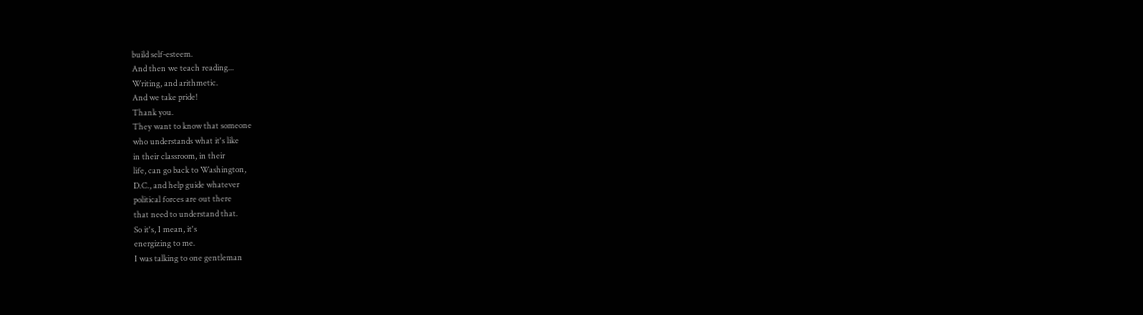build self-esteem.
And then we teach reading...
Writing, and arithmetic.
And we take pride!
Thank you.
They want to know that someone
who understands what it's like
in their classroom, in their
life, can go back to Washington,
D.C., and help guide whatever
political forces are out there
that need to understand that.
So it's, I mean, it's
energizing to me.
I was talking to one gentleman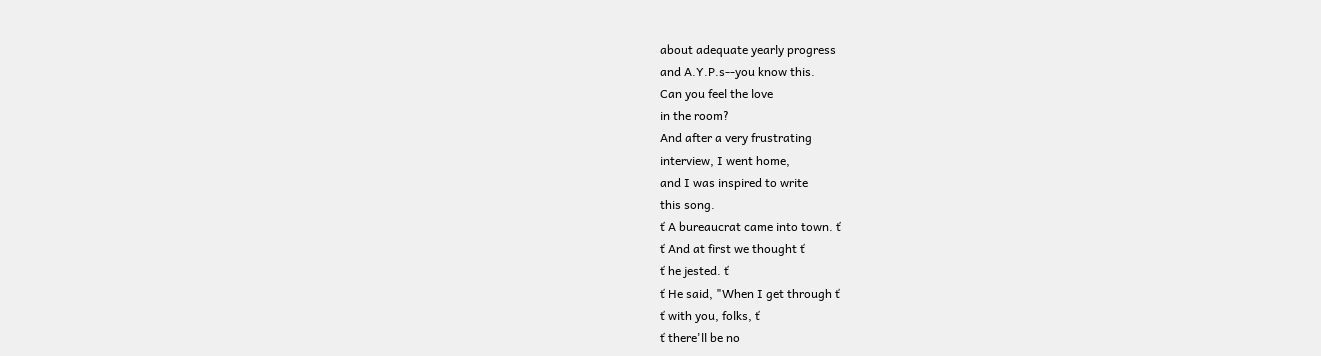about adequate yearly progress
and A.Y.P.s--you know this.
Can you feel the love
in the room?
And after a very frustrating
interview, I went home,
and I was inspired to write
this song.
ť A bureaucrat came into town. ť
ť And at first we thought ť
ť he jested. ť
ť He said, "When I get through ť
ť with you, folks, ť
ť there'll be no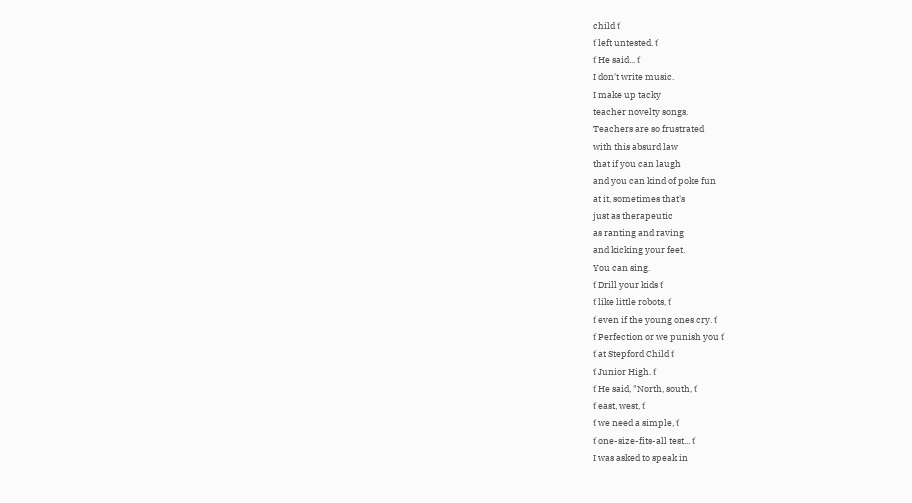child ť
ť left untested. ť
ť He said... ť
I don't write music.
I make up tacky
teacher novelty songs.
Teachers are so frustrated
with this absurd law
that if you can laugh
and you can kind of poke fun
at it, sometimes that's
just as therapeutic
as ranting and raving
and kicking your feet.
You can sing.
ť Drill your kids ť
ť like little robots, ť
ť even if the young ones cry. ť
ť Perfection or we punish you ť
ť at Stepford Child ť
ť Junior High. ť
ť He said, "North, south, ť
ť east, west, ť
ť we need a simple, ť
ť one-size-fits-all test... ť
I was asked to speak in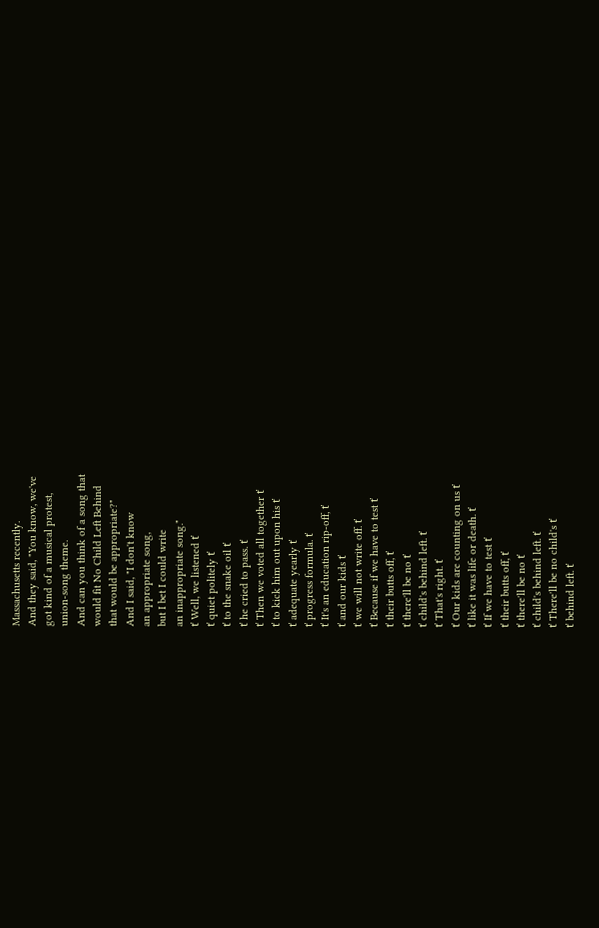Massachusetts recently.
And they said, "You know, we've
got kind of a musical protest,
union-song theme.
And can you think of a song that
would fit No Child Left Behind
that would be appropriate?"
And I said, "I don't know
an appropriate song,
but I bet I could write
an inappropriate song."
ť Well, we listened ť
ť quiet politely ť
ť to the snake oil ť
ť he cried to pass. ť
ť Then we voted all together ť
ť to kick him out upon his ť
ť adequate yearly ť
ť progress formula. ť
ť It's an education rip-off, ť
ť and our kids ť
ť we will not write off. ť
ť Because if we have to test ť
ť their butts off, ť
ť there'll be no ť
ť child's behind left. ť
ť That's right. ť
ť Our kids are counting on us ť
ť like it was life or death. ť
ť If we have to test ť
ť their butts off, ť
ť there'll be no ť
ť child's behind left. ť
ť There'll be no child's ť
ť behind left. ť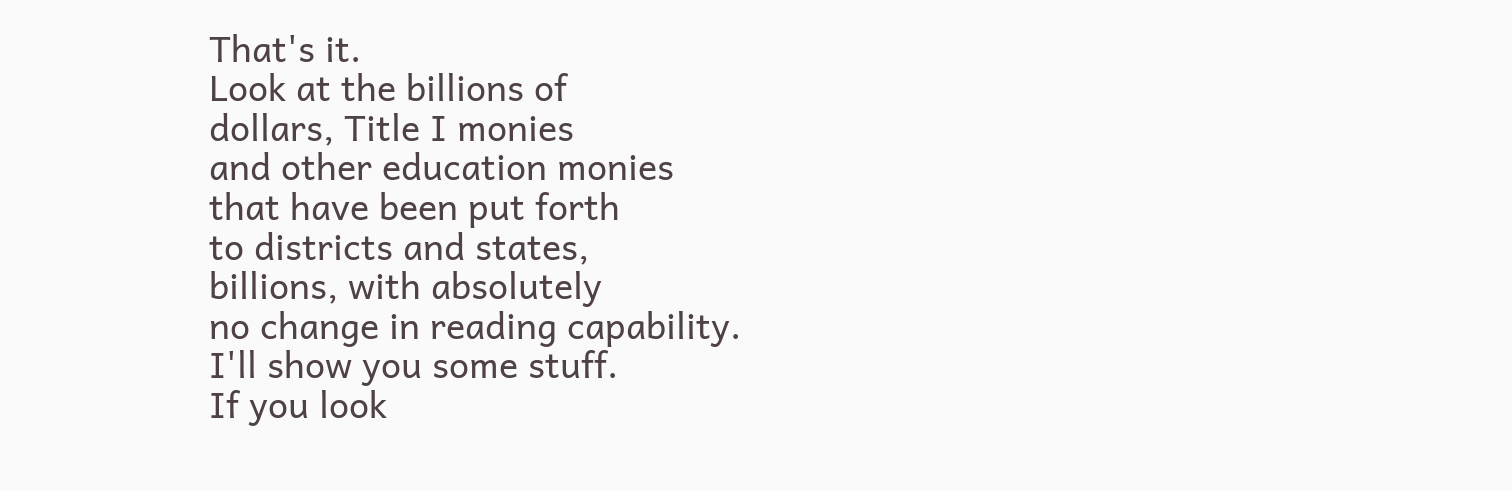That's it.
Look at the billions of
dollars, Title I monies
and other education monies
that have been put forth
to districts and states,
billions, with absolutely
no change in reading capability.
I'll show you some stuff.
If you look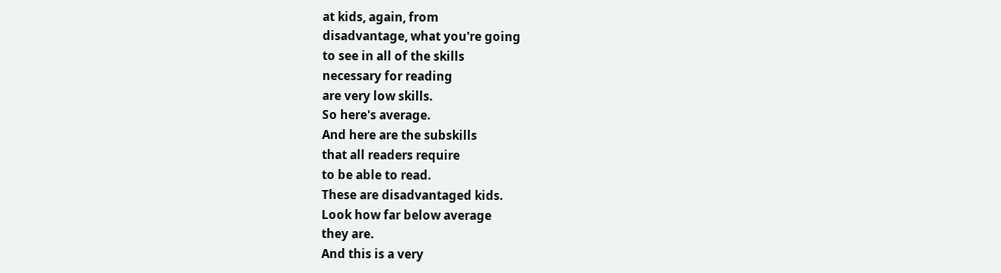at kids, again, from
disadvantage, what you're going
to see in all of the skills
necessary for reading
are very low skills.
So here's average.
And here are the subskills
that all readers require
to be able to read.
These are disadvantaged kids.
Look how far below average
they are.
And this is a very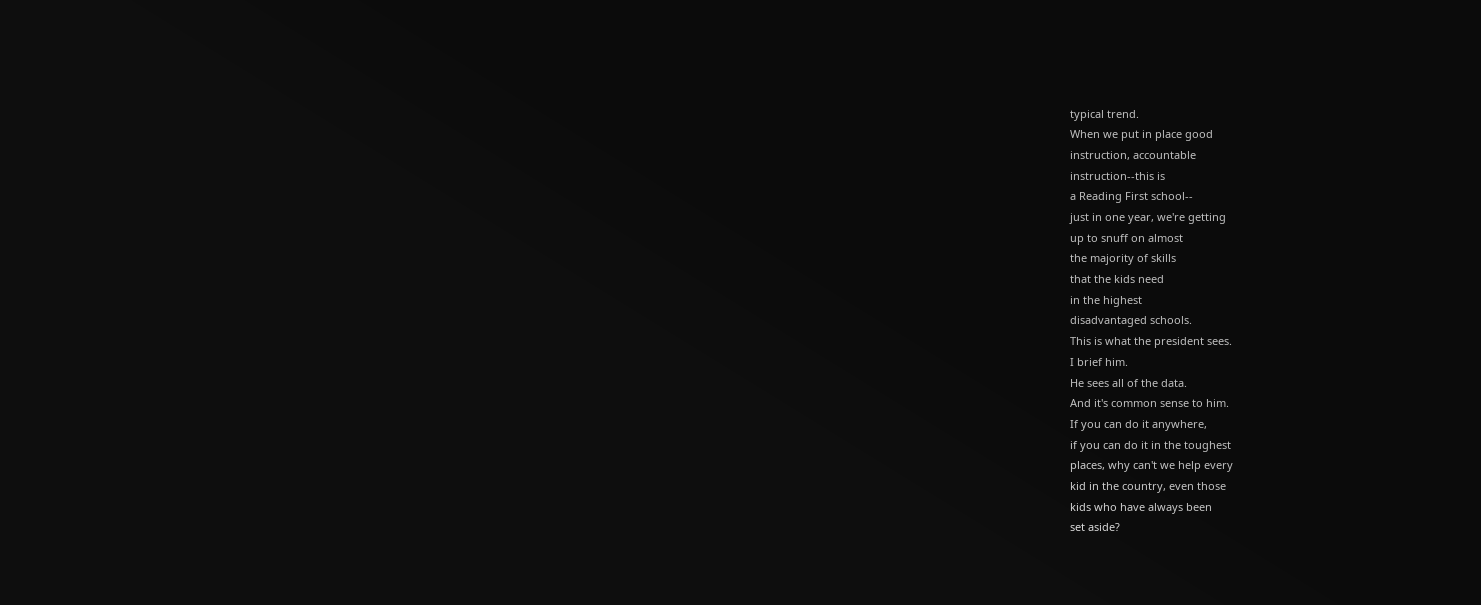typical trend.
When we put in place good
instruction, accountable
instruction--this is
a Reading First school--
just in one year, we're getting
up to snuff on almost
the majority of skills
that the kids need
in the highest
disadvantaged schools.
This is what the president sees.
I brief him.
He sees all of the data.
And it's common sense to him.
If you can do it anywhere,
if you can do it in the toughest
places, why can't we help every
kid in the country, even those
kids who have always been
set aside?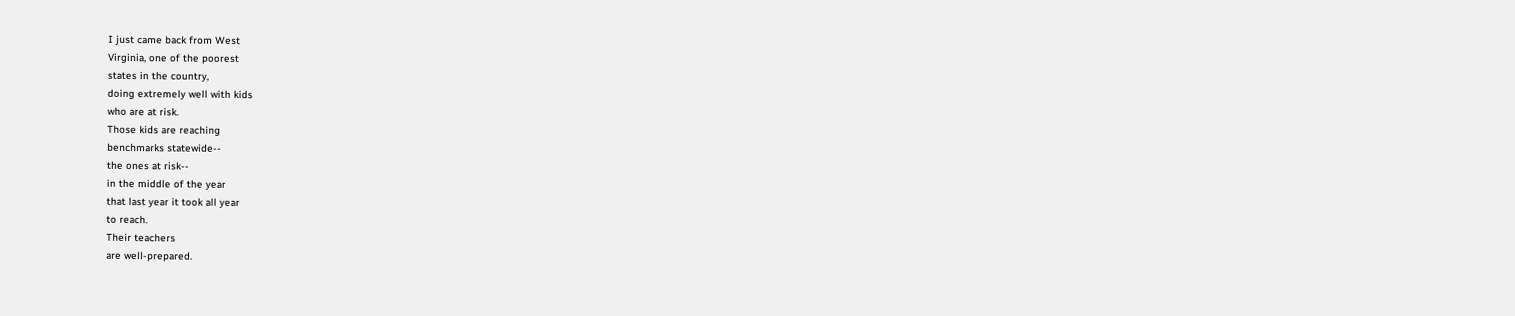I just came back from West
Virginia, one of the poorest
states in the country,
doing extremely well with kids
who are at risk.
Those kids are reaching
benchmarks statewide--
the ones at risk--
in the middle of the year
that last year it took all year
to reach.
Their teachers
are well-prepared.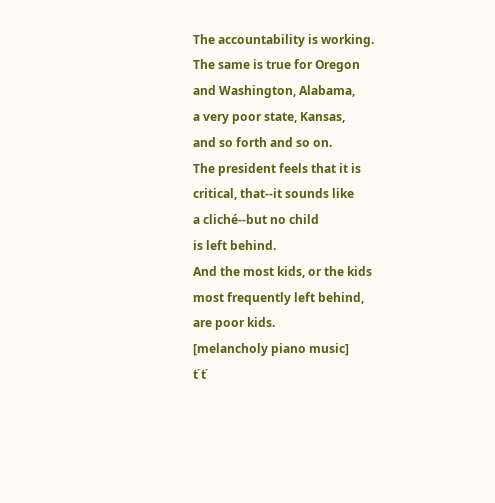The accountability is working.
The same is true for Oregon
and Washington, Alabama,
a very poor state, Kansas,
and so forth and so on.
The president feels that it is
critical, that--it sounds like
a cliché--but no child
is left behind.
And the most kids, or the kids
most frequently left behind,
are poor kids.
[melancholy piano music]
ť ť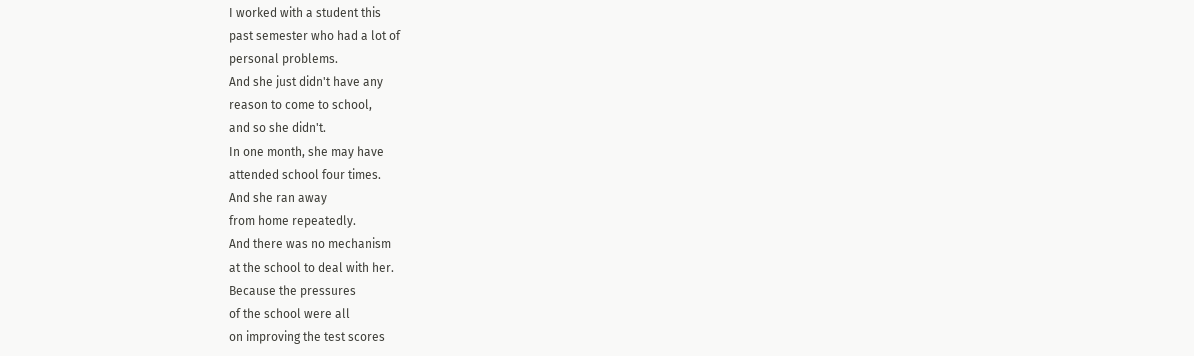I worked with a student this
past semester who had a lot of
personal problems.
And she just didn't have any
reason to come to school,
and so she didn't.
In one month, she may have
attended school four times.
And she ran away
from home repeatedly.
And there was no mechanism
at the school to deal with her.
Because the pressures
of the school were all
on improving the test scores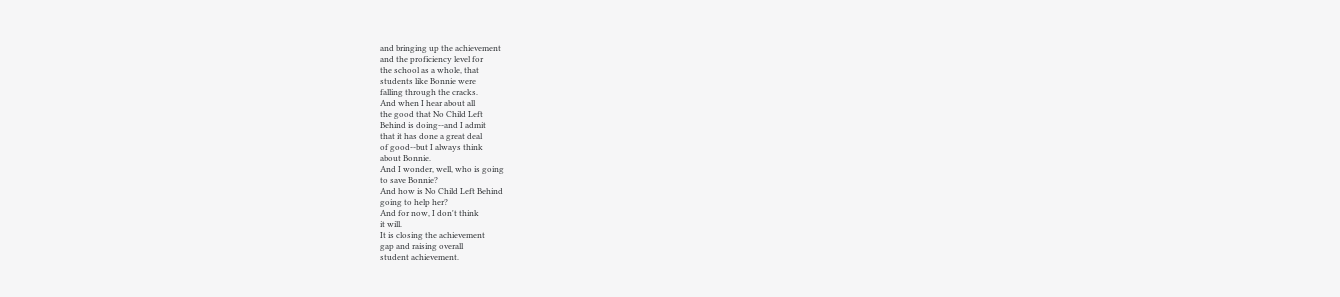and bringing up the achievement
and the proficiency level for
the school as a whole, that
students like Bonnie were
falling through the cracks.
And when I hear about all
the good that No Child Left
Behind is doing--and I admit
that it has done a great deal
of good--but I always think
about Bonnie.
And I wonder, well, who is going
to save Bonnie?
And how is No Child Left Behind
going to help her?
And for now, I don't think
it will.
It is closing the achievement
gap and raising overall
student achievement.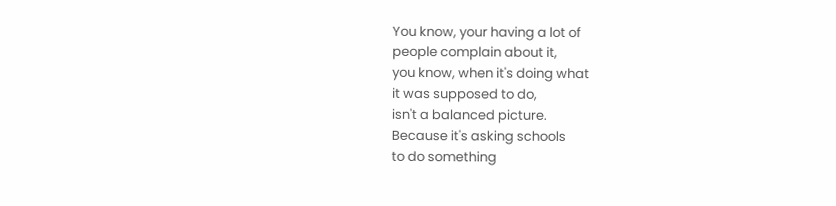You know, your having a lot of
people complain about it,
you know, when it's doing what
it was supposed to do,
isn't a balanced picture.
Because it's asking schools
to do something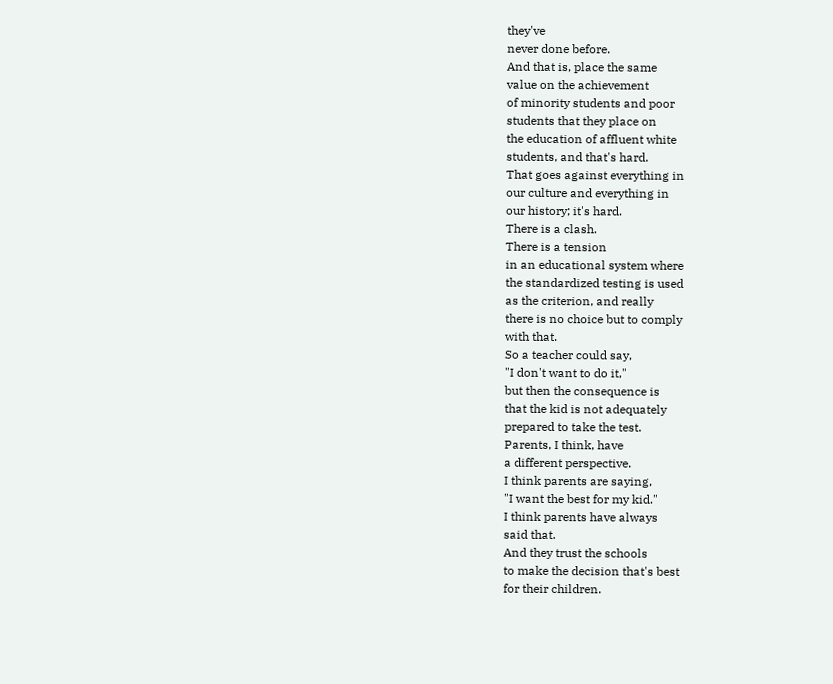they've
never done before.
And that is, place the same
value on the achievement
of minority students and poor
students that they place on
the education of affluent white
students, and that's hard.
That goes against everything in
our culture and everything in
our history; it's hard.
There is a clash.
There is a tension
in an educational system where
the standardized testing is used
as the criterion, and really
there is no choice but to comply
with that.
So a teacher could say,
"I don't want to do it,"
but then the consequence is
that the kid is not adequately
prepared to take the test.
Parents, I think, have
a different perspective.
I think parents are saying,
"I want the best for my kid."
I think parents have always
said that.
And they trust the schools
to make the decision that's best
for their children.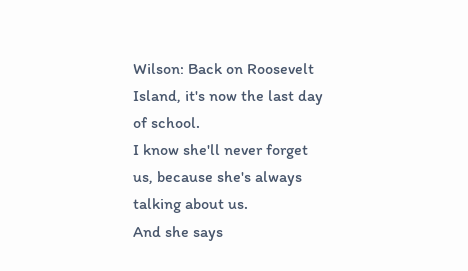Wilson: Back on Roosevelt
Island, it's now the last day
of school.
I know she'll never forget
us, because she's always
talking about us.
And she says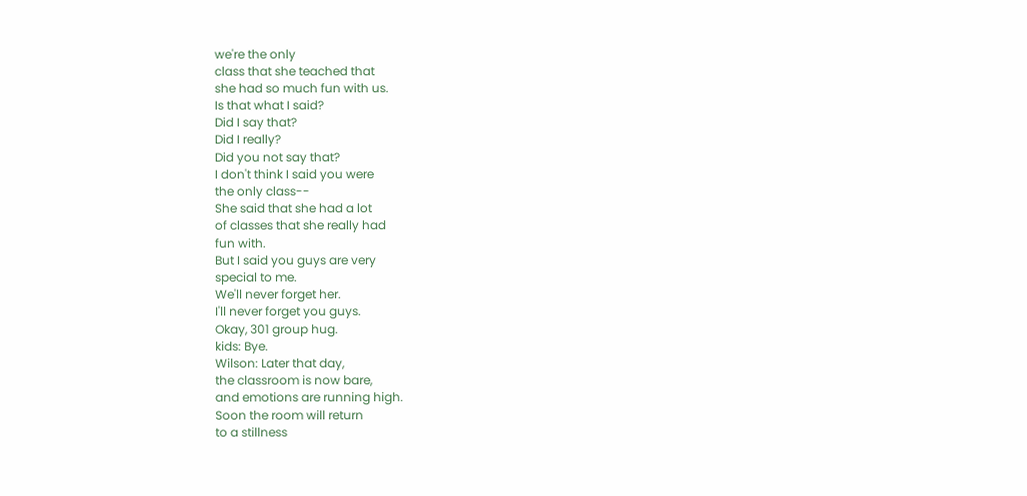we're the only
class that she teached that
she had so much fun with us.
Is that what I said?
Did I say that?
Did I really?
Did you not say that?
I don't think I said you were
the only class--
She said that she had a lot
of classes that she really had
fun with.
But I said you guys are very
special to me.
We'll never forget her.
I'll never forget you guys.
Okay, 301 group hug.
kids: Bye.
Wilson: Later that day,
the classroom is now bare,
and emotions are running high.
Soon the room will return
to a stillness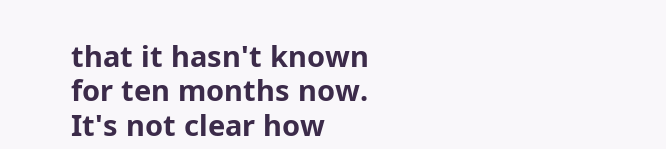that it hasn't known
for ten months now.
It's not clear how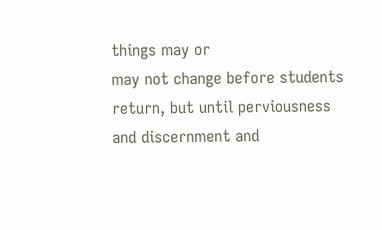things may or
may not change before students
return, but until perviousness
and discernment and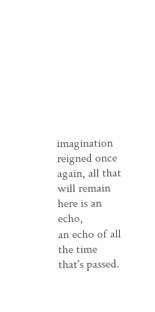imagination
reigned once again, all that
will remain here is an echo,
an echo of all the time
that's passed.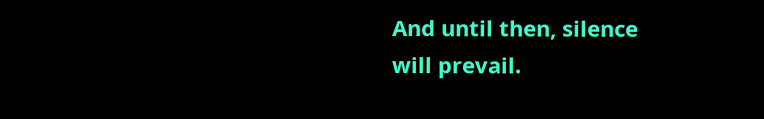And until then, silence
will prevail.